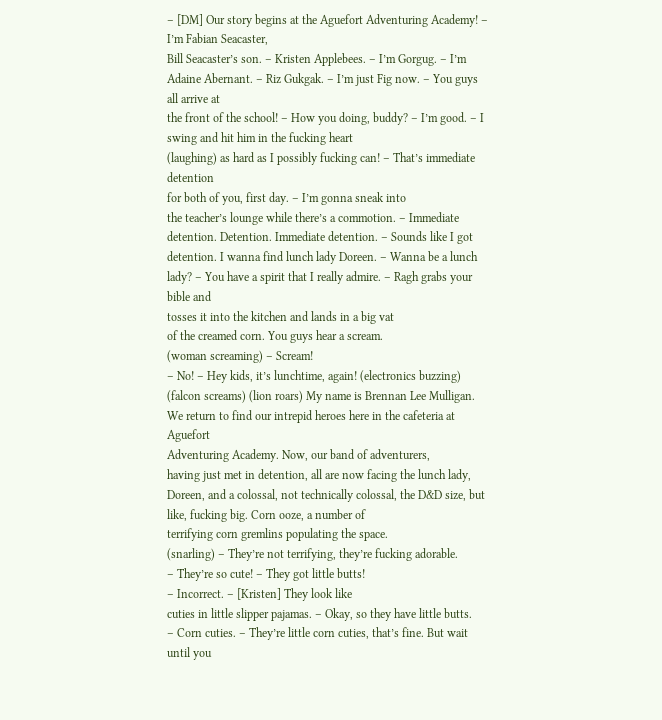– [DM] Our story begins at the Aguefort Adventuring Academy! – I’m Fabian Seacaster,
Bill Seacaster’s son. – Kristen Applebees. – I’m Gorgug. – I’m Adaine Abernant. – Riz Gukgak. – I’m just Fig now. – You guys all arrive at
the front of the school! – How you doing, buddy? – I’m good. – I swing and hit him in the fucking heart
(laughing) as hard as I possibly fucking can! – That’s immediate detention
for both of you, first day. – I’m gonna sneak into
the teacher’s lounge while there’s a commotion. – Immediate detention. Detention. Immediate detention. – Sounds like I got detention. I wanna find lunch lady Doreen. – Wanna be a lunch lady? – You have a spirit that I really admire. – Ragh grabs your bible and
tosses it into the kitchen and lands in a big vat
of the creamed corn. You guys hear a scream.
(woman screaming) – Scream!
– No! – Hey kids, it’s lunchtime, again! (electronics buzzing) (falcon screams) (lion roars) My name is Brennan Lee Mulligan. We return to find our intrepid heroes here in the cafeteria at Aguefort
Adventuring Academy. Now, our band of adventurers,
having just met in detention, all are now facing the lunch lady, Doreen, and a colossal, not technically colossal, the D&D size, but like, fucking big. Corn ooze, a number of
terrifying corn gremlins populating the space.
(snarling) – They’re not terrifying, they’re fucking adorable.
– They’re so cute! – They got little butts!
– Incorrect. – [Kristen] They look like
cuties in little slipper pajamas. – Okay, so they have little butts.
– Corn cuties. – They’re little corn cuties, that’s fine. But wait until you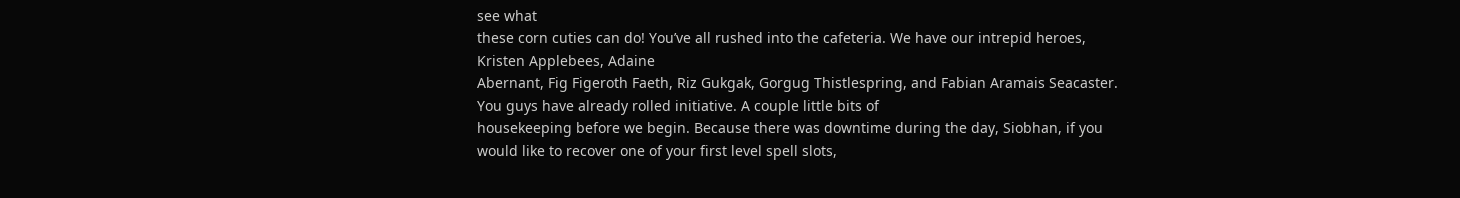see what
these corn cuties can do! You’ve all rushed into the cafeteria. We have our intrepid heroes, Kristen Applebees, Adaine
Abernant, Fig Figeroth Faeth, Riz Gukgak, Gorgug Thistlespring, and Fabian Aramais Seacaster. You guys have already rolled initiative. A couple little bits of
housekeeping before we begin. Because there was downtime during the day, Siobhan, if you would like to recover one of your first level spell slots,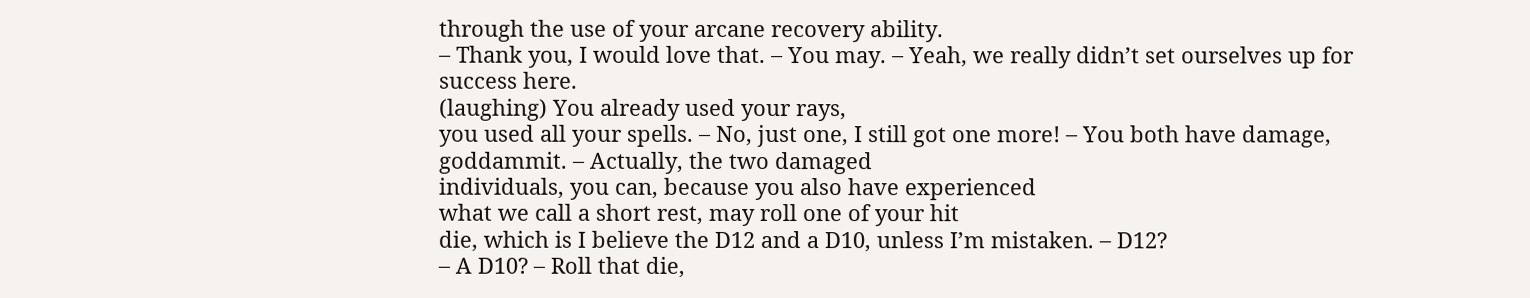through the use of your arcane recovery ability.
– Thank you, I would love that. – You may. – Yeah, we really didn’t set ourselves up for success here.
(laughing) You already used your rays,
you used all your spells. – No, just one, I still got one more! – You both have damage, goddammit. – Actually, the two damaged
individuals, you can, because you also have experienced
what we call a short rest, may roll one of your hit
die, which is I believe the D12 and a D10, unless I’m mistaken. – D12?
– A D10? – Roll that die,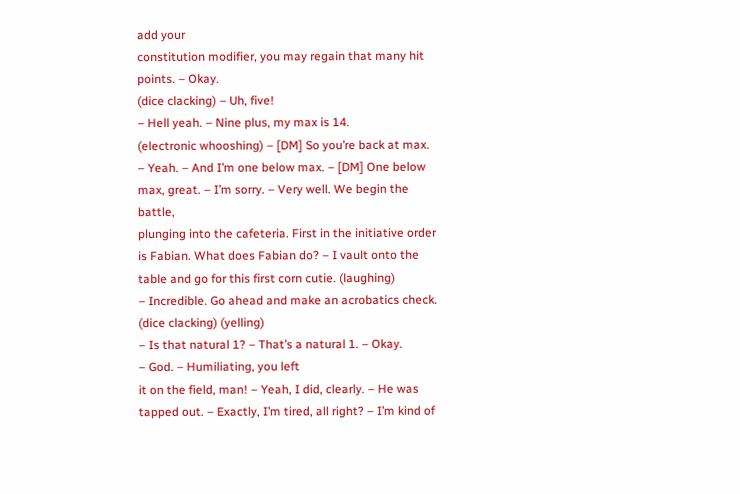add your
constitution modifier, you may regain that many hit points. – Okay.
(dice clacking) – Uh, five!
– Hell yeah. – Nine plus, my max is 14.
(electronic whooshing) – [DM] So you’re back at max.
– Yeah. – And I’m one below max. – [DM] One below max, great. – I’m sorry. – Very well. We begin the battle,
plunging into the cafeteria. First in the initiative order is Fabian. What does Fabian do? – I vault onto the table and go for this first corn cutie. (laughing)
– Incredible. Go ahead and make an acrobatics check. (dice clacking) (yelling)
– Is that natural 1? – That’s a natural 1. – Okay.
– God. – Humiliating, you left
it on the field, man! – Yeah, I did, clearly. – He was tapped out. – Exactly, I’m tired, all right? – I’m kind of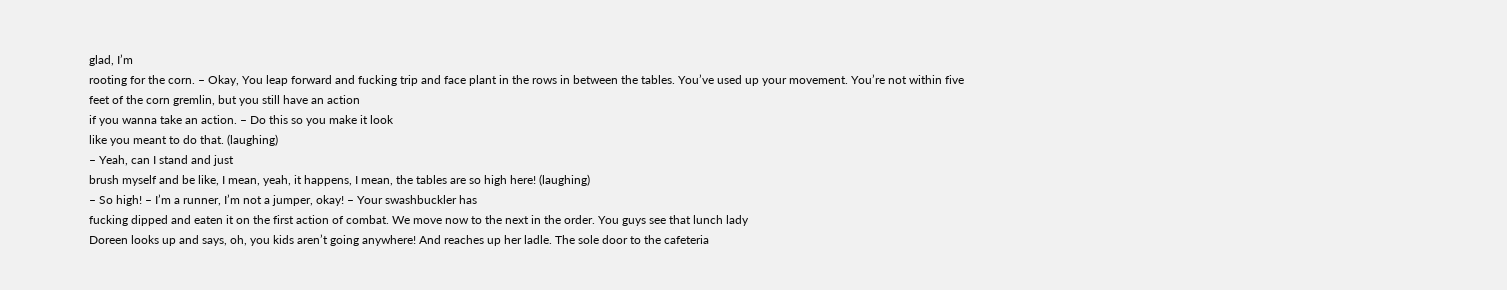glad, I’m
rooting for the corn. – Okay, You leap forward and fucking trip and face plant in the rows in between the tables. You’ve used up your movement. You’re not within five
feet of the corn gremlin, but you still have an action
if you wanna take an action. – Do this so you make it look
like you meant to do that. (laughing)
– Yeah, can I stand and just
brush myself and be like, I mean, yeah, it happens, I mean, the tables are so high here! (laughing)
– So high! – I’m a runner, I’m not a jumper, okay! – Your swashbuckler has
fucking dipped and eaten it on the first action of combat. We move now to the next in the order. You guys see that lunch lady
Doreen looks up and says, oh, you kids aren’t going anywhere! And reaches up her ladle. The sole door to the cafeteria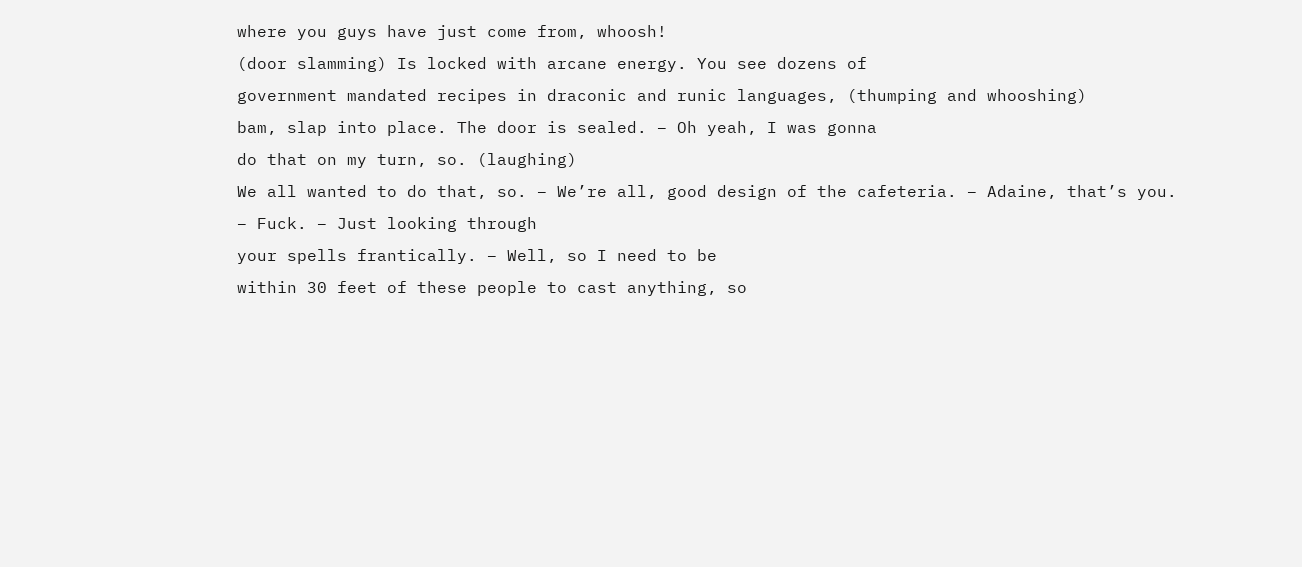where you guys have just come from, whoosh!
(door slamming) Is locked with arcane energy. You see dozens of
government mandated recipes in draconic and runic languages, (thumping and whooshing)
bam, slap into place. The door is sealed. – Oh yeah, I was gonna
do that on my turn, so. (laughing)
We all wanted to do that, so. – We’re all, good design of the cafeteria. – Adaine, that’s you.
– Fuck. – Just looking through
your spells frantically. – Well, so I need to be
within 30 feet of these people to cast anything, so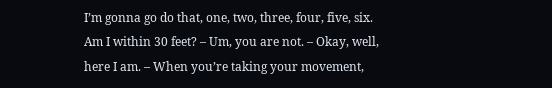I’m gonna go do that, one, two, three, four, five, six. Am I within 30 feet? – Um, you are not. – Okay, well, here I am. – When you’re taking your movement,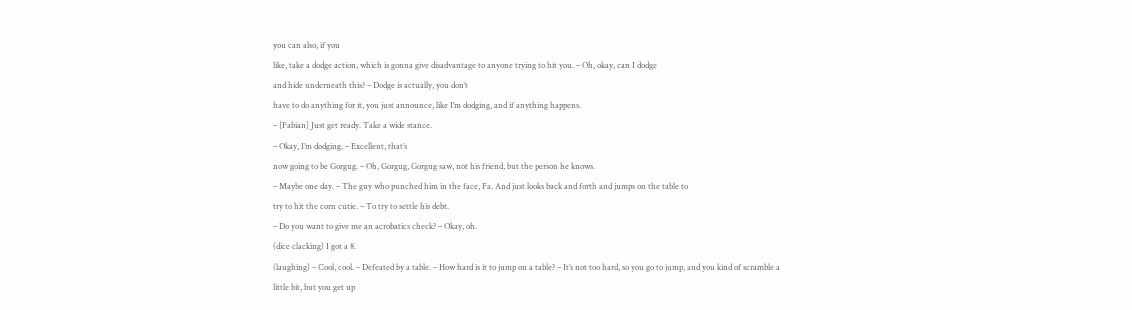you can also, if you
like, take a dodge action, which is gonna give disadvantage to anyone trying to hit you. – Oh, okay, can I dodge
and hide underneath this? – Dodge is actually, you don’t
have to do anything for it, you just announce, like I’m dodging, and if anything happens.
– [Fabian] Just get ready. Take a wide stance.
– Okay, I’m dodging. – Excellent, that’s
now going to be Gorgug. – Oh, Gorgug, Gorgug saw, not his friend, but the person he knows.
– Maybe one day. – The guy who punched him in the face, Fa. And just looks back and forth and jumps on the table to
try to hit the corn cutie. – To try to settle his debt.
– Do you want to give me an acrobatics check? – Okay, oh.
(dice clacking) I got a 8.
(laughing) – Cool, cool. – Defeated by a table. – How hard is it to jump on a table? – It’s not too hard, so you go to jump, and you kind of scramble a
little bit, but you get up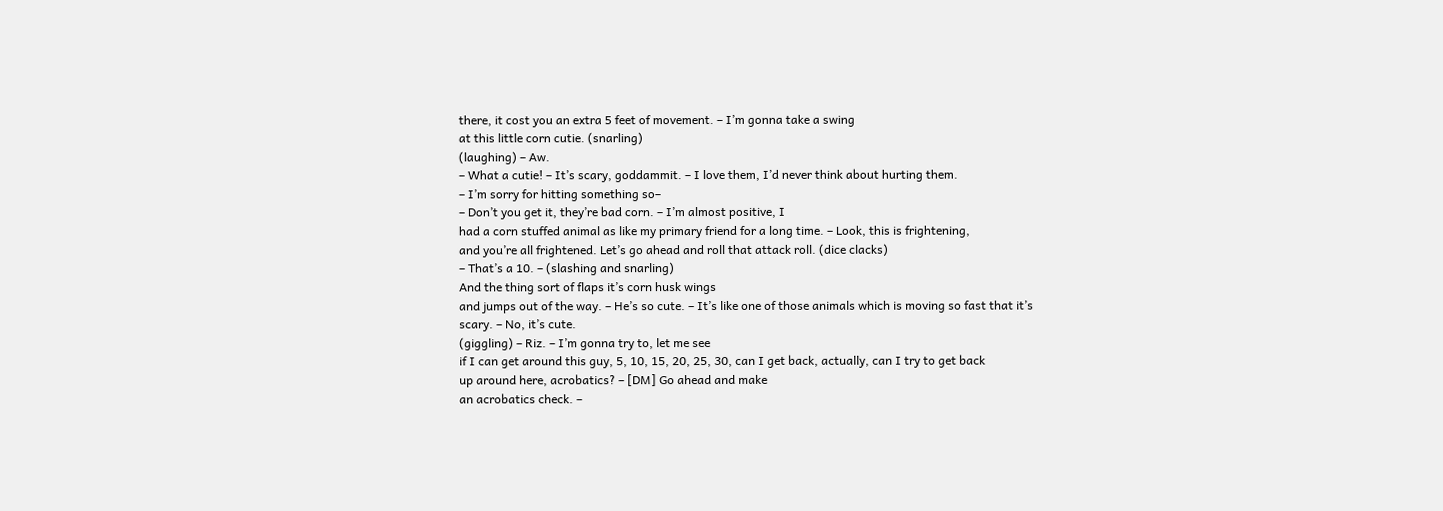there, it cost you an extra 5 feet of movement. – I’m gonna take a swing
at this little corn cutie. (snarling)
(laughing) – Aw.
– What a cutie! – It’s scary, goddammit. – I love them, I’d never think about hurting them.
– I’m sorry for hitting something so–
– Don’t you get it, they’re bad corn. – I’m almost positive, I
had a corn stuffed animal as like my primary friend for a long time. – Look, this is frightening,
and you’re all frightened. Let’s go ahead and roll that attack roll. (dice clacks)
– That’s a 10. – (slashing and snarling)
And the thing sort of flaps it’s corn husk wings
and jumps out of the way. – He’s so cute. – It’s like one of those animals which is moving so fast that it’s scary. – No, it’s cute.
(giggling) – Riz. – I’m gonna try to, let me see
if I can get around this guy, 5, 10, 15, 20, 25, 30, can I get back, actually, can I try to get back
up around here, acrobatics? – [DM] Go ahead and make
an acrobatics check. –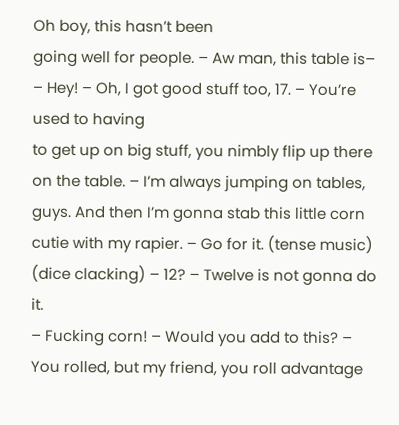Oh boy, this hasn’t been
going well for people. – Aw man, this table is–
– Hey! – Oh, I got good stuff too, 17. – You’re used to having
to get up on big stuff, you nimbly flip up there on the table. – I’m always jumping on tables, guys. And then I’m gonna stab this little corn cutie with my rapier. – Go for it. (tense music)
(dice clacking) – 12? – Twelve is not gonna do it.
– Fucking corn! – Would you add to this? – You rolled, but my friend, you roll advantage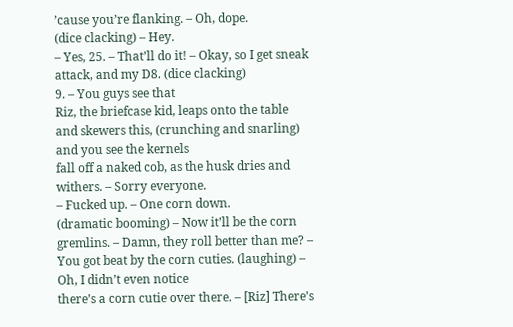’cause you’re flanking. – Oh, dope.
(dice clacking) – Hey.
– Yes, 25. – That’ll do it! – Okay, so I get sneak attack, and my D8. (dice clacking)
9. – You guys see that
Riz, the briefcase kid, leaps onto the table and skewers this, (crunching and snarling) and you see the kernels
fall off a naked cob, as the husk dries and withers. – Sorry everyone.
– Fucked up. – One corn down.
(dramatic booming) – Now it’ll be the corn gremlins. – Damn, they roll better than me? – You got beat by the corn cuties. (laughing) – Oh, I didn’t even notice
there’s a corn cutie over there. – [Riz] There’s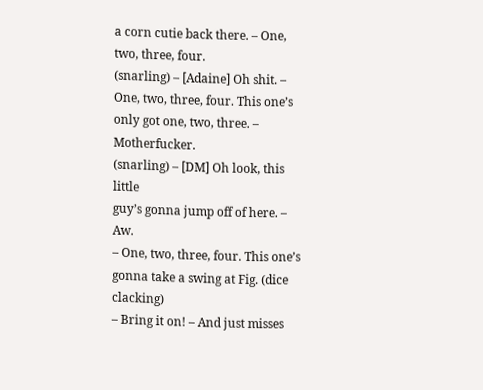a corn cutie back there. – One, two, three, four.
(snarling) – [Adaine] Oh shit. – One, two, three, four. This one’s only got one, two, three. – Motherfucker.
(snarling) – [DM] Oh look, this little
guy’s gonna jump off of here. – Aw.
– One, two, three, four. This one’s gonna take a swing at Fig. (dice clacking)
– Bring it on! – And just misses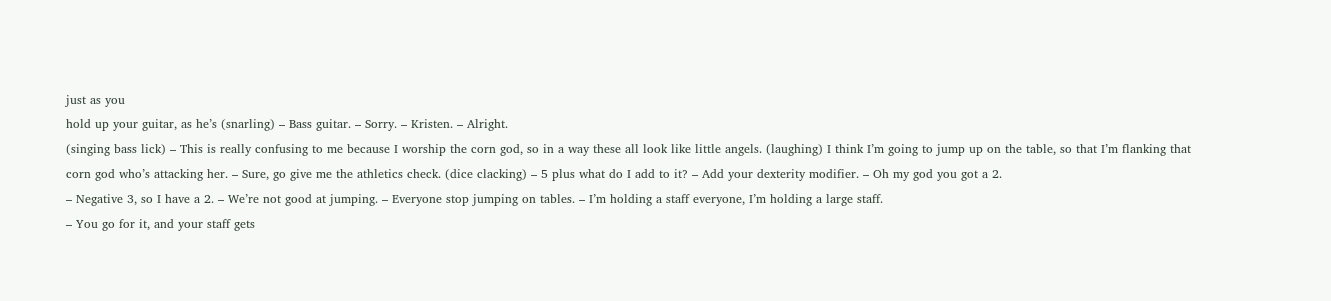just as you
hold up your guitar, as he’s (snarling) – Bass guitar. – Sorry. – Kristen. – Alright.
(singing bass lick) – This is really confusing to me because I worship the corn god, so in a way these all look like little angels. (laughing) I think I’m going to jump up on the table, so that I’m flanking that
corn god who’s attacking her. – Sure, go give me the athletics check. (dice clacking) – 5 plus what do I add to it? – Add your dexterity modifier. – Oh my god you got a 2.
– Negative 3, so I have a 2. – We’re not good at jumping. – Everyone stop jumping on tables. – I’m holding a staff everyone, I’m holding a large staff.
– You go for it, and your staff gets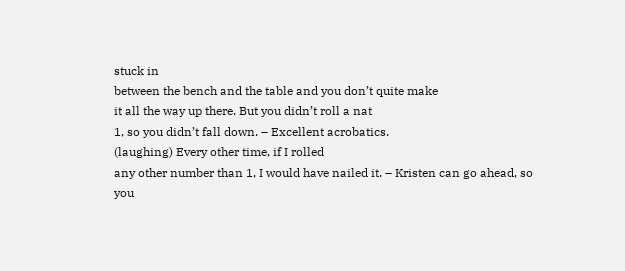stuck in
between the bench and the table and you don’t quite make
it all the way up there. But you didn’t roll a nat
1, so you didn’t fall down. – Excellent acrobatics.
(laughing) Every other time, if I rolled
any other number than 1, I would have nailed it. – Kristen can go ahead, so
you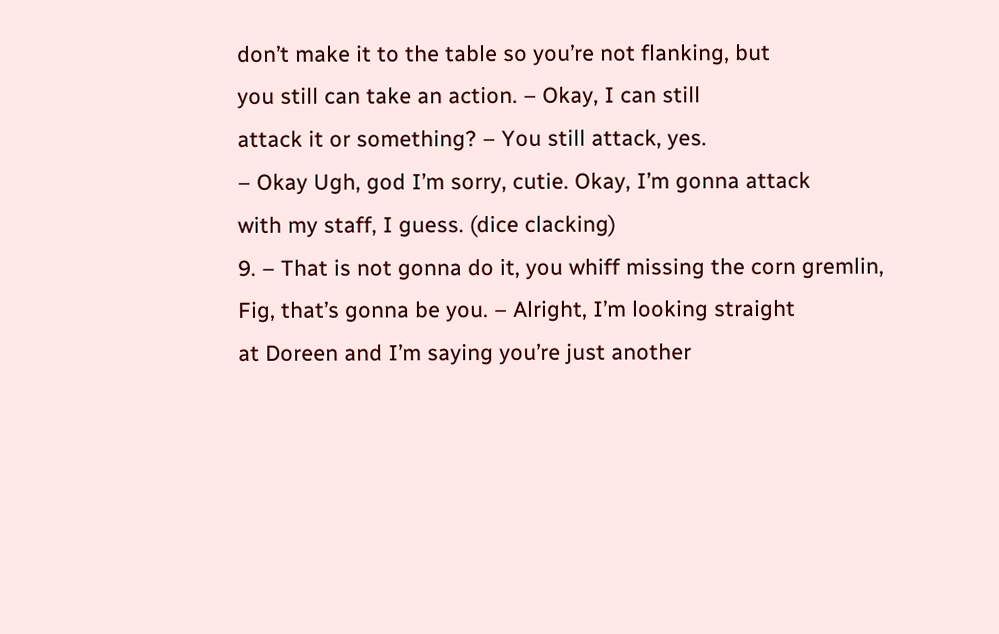don’t make it to the table so you’re not flanking, but
you still can take an action. – Okay, I can still
attack it or something? – You still attack, yes.
– Okay Ugh, god I’m sorry, cutie. Okay, I’m gonna attack
with my staff, I guess. (dice clacking)
9. – That is not gonna do it, you whiff missing the corn gremlin,
Fig, that’s gonna be you. – Alright, I’m looking straight
at Doreen and I’m saying you’re just another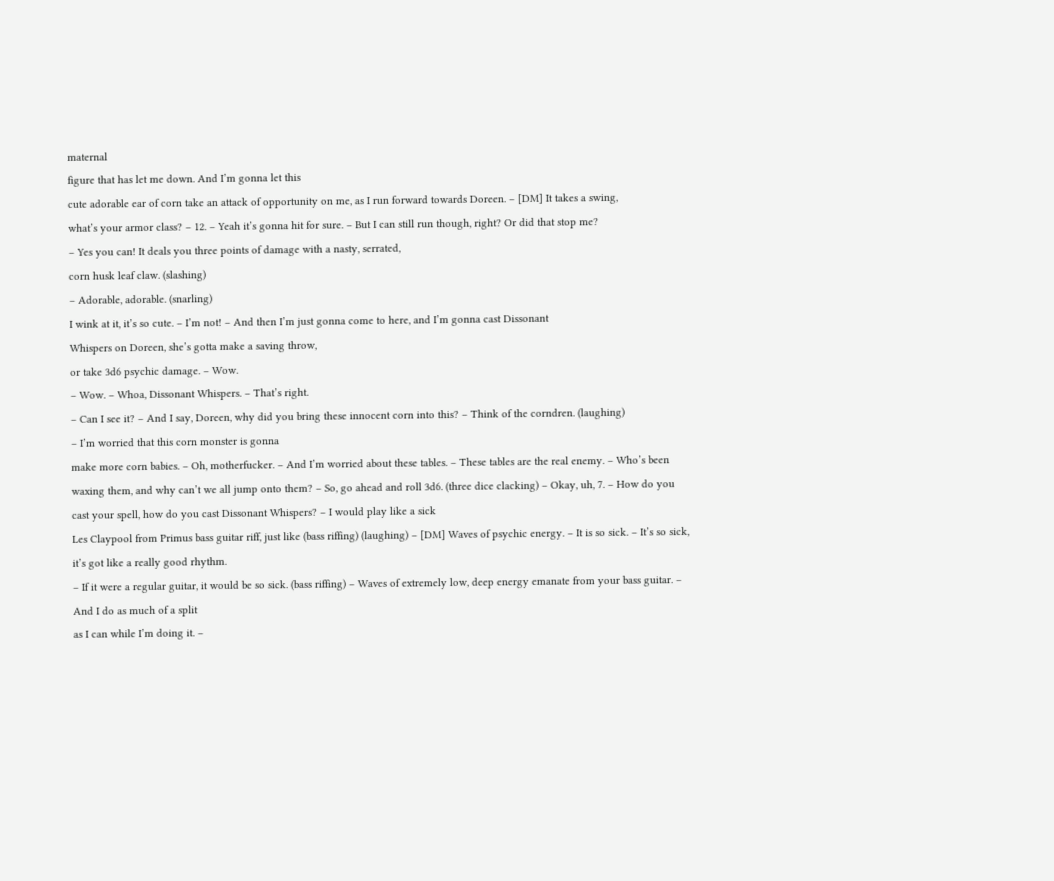maternal
figure that has let me down. And I’m gonna let this
cute adorable ear of corn take an attack of opportunity on me, as I run forward towards Doreen. – [DM] It takes a swing,
what’s your armor class? – 12. – Yeah it’s gonna hit for sure. – But I can still run though, right? Or did that stop me?
– Yes you can! It deals you three points of damage with a nasty, serrated,
corn husk leaf claw. (slashing)
– Adorable, adorable. (snarling)
I wink at it, it’s so cute. – I’m not! – And then I’m just gonna come to here, and I’m gonna cast Dissonant
Whispers on Doreen, she’s gotta make a saving throw,
or take 3d6 psychic damage. – Wow.
– Wow. – Whoa, Dissonant Whispers. – That’s right.
– Can I see it? – And I say, Doreen, why did you bring these innocent corn into this? – Think of the corndren. (laughing)
– I’m worried that this corn monster is gonna
make more corn babies. – Oh, motherfucker. – And I’m worried about these tables. – These tables are the real enemy. – Who’s been waxing them, and why can’t we all jump onto them? – So, go ahead and roll 3d6. (three dice clacking) – Okay, uh, 7. – How do you cast your spell, how do you cast Dissonant Whispers? – I would play like a sick
Les Claypool from Primus bass guitar riff, just like (bass riffing) (laughing) – [DM] Waves of psychic energy. – It is so sick. – It’s so sick, it’s got like a really good rhythm.
– If it were a regular guitar, it would be so sick. (bass riffing) – Waves of extremely low, deep energy emanate from your bass guitar. – And I do as much of a split
as I can while I’m doing it. –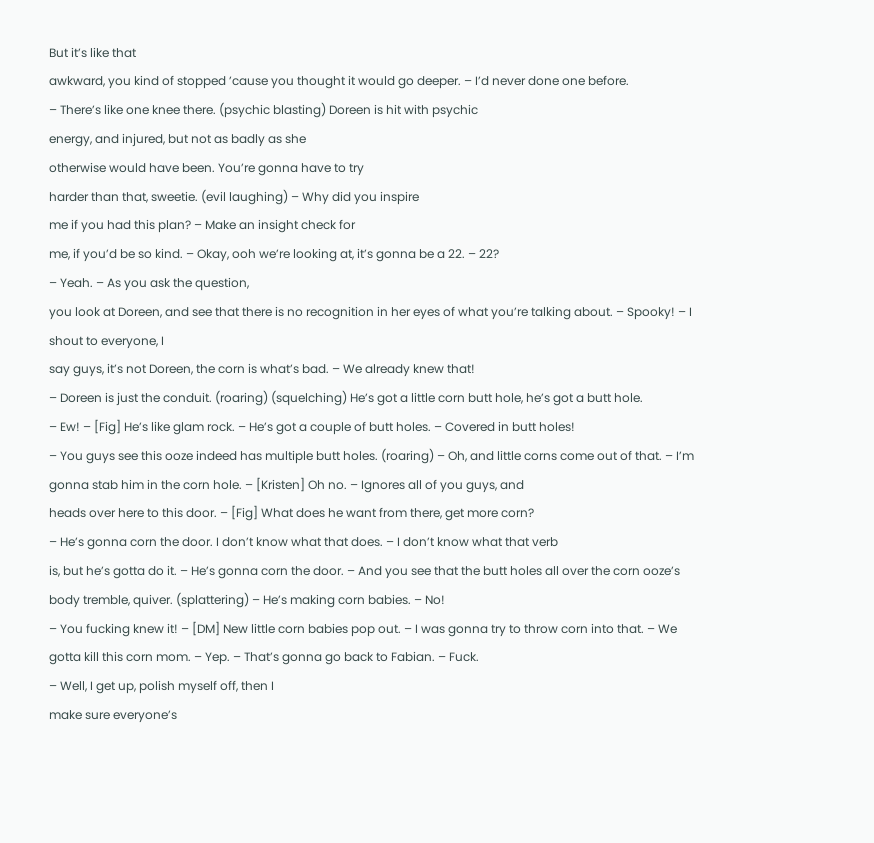But it’s like that
awkward, you kind of stopped ’cause you thought it would go deeper. – I’d never done one before.
– There’s like one knee there. (psychic blasting) Doreen is hit with psychic
energy, and injured, but not as badly as she
otherwise would have been. You’re gonna have to try
harder than that, sweetie. (evil laughing) – Why did you inspire
me if you had this plan? – Make an insight check for
me, if you’d be so kind. – Okay, ooh we’re looking at, it’s gonna be a 22. – 22?
– Yeah. – As you ask the question,
you look at Doreen, and see that there is no recognition in her eyes of what you’re talking about. – Spooky! – I shout to everyone, I
say guys, it’s not Doreen, the corn is what’s bad. – We already knew that!
– Doreen is just the conduit. (roaring) (squelching) He’s got a little corn butt hole, he’s got a butt hole.
– Ew! – [Fig] He’s like glam rock. – He’s got a couple of butt holes. – Covered in butt holes!
– You guys see this ooze indeed has multiple butt holes. (roaring) – Oh, and little corns come out of that. – I’m gonna stab him in the corn hole. – [Kristen] Oh no. – Ignores all of you guys, and
heads over here to this door. – [Fig] What does he want from there, get more corn?
– He’s gonna corn the door. I don’t know what that does. – I don’t know what that verb
is, but he’s gotta do it. – He’s gonna corn the door. – And you see that the butt holes all over the corn ooze’s
body tremble, quiver. (splattering) – He’s making corn babies. – No!
– You fucking knew it! – [DM] New little corn babies pop out. – I was gonna try to throw corn into that. – We gotta kill this corn mom. – Yep. – That’s gonna go back to Fabian. – Fuck.
– Well, I get up, polish myself off, then I
make sure everyone’s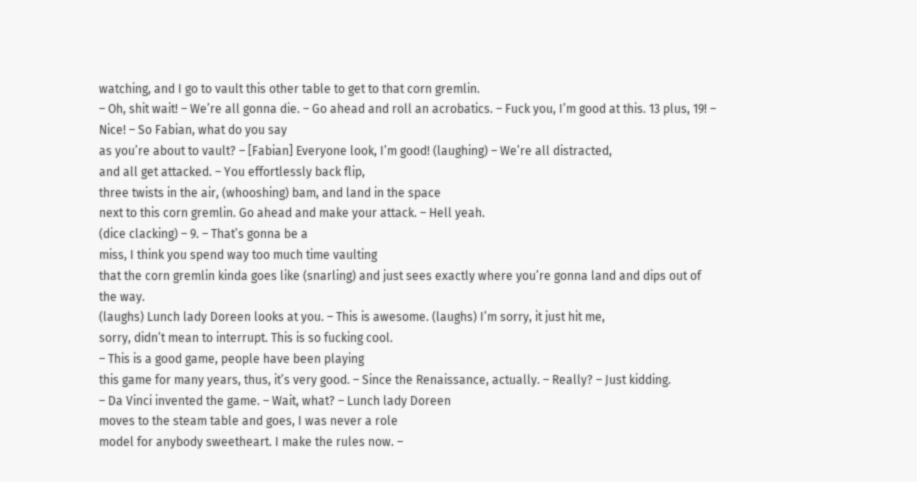watching, and I go to vault this other table to get to that corn gremlin.
– Oh, shit wait! – We’re all gonna die. – Go ahead and roll an acrobatics. – Fuck you, I’m good at this. 13 plus, 19! – Nice! – So Fabian, what do you say
as you’re about to vault? – [Fabian] Everyone look, I’m good! (laughing) – We’re all distracted,
and all get attacked. – You effortlessly back flip,
three twists in the air, (whooshing) bam, and land in the space
next to this corn gremlin. Go ahead and make your attack. – Hell yeah.
(dice clacking) – 9. – That’s gonna be a
miss, I think you spend way too much time vaulting
that the corn gremlin kinda goes like (snarling) and just sees exactly where you’re gonna land and dips out of the way.
(laughs) Lunch lady Doreen looks at you. – This is awesome. (laughs) I’m sorry, it just hit me,
sorry, didn’t mean to interrupt. This is so fucking cool.
– This is a good game, people have been playing
this game for many years, thus, it’s very good. – Since the Renaissance, actually. – Really? – Just kidding.
– Da Vinci invented the game. – Wait, what? – Lunch lady Doreen
moves to the steam table and goes, I was never a role
model for anybody sweetheart. I make the rules now. –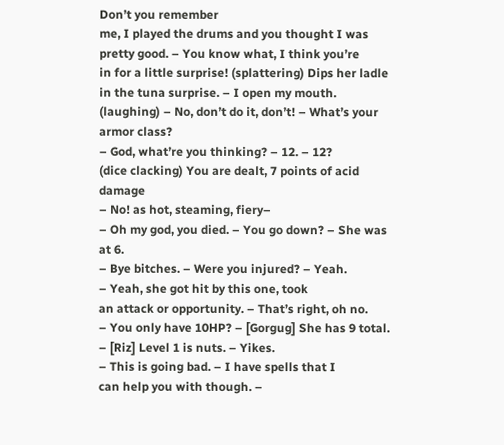Don’t you remember
me, I played the drums and you thought I was pretty good. – You know what, I think you’re
in for a little surprise! (splattering) Dips her ladle in the tuna surprise. – I open my mouth.
(laughing) – No, don’t do it, don’t! – What’s your armor class?
– God, what’re you thinking? – 12. – 12?
(dice clacking) You are dealt, 7 points of acid damage
– No! as hot, steaming, fiery–
– Oh my god, you died. – You go down? – She was at 6.
– Bye bitches. – Were you injured? – Yeah.
– Yeah, she got hit by this one, took
an attack or opportunity. – That’s right, oh no.
– You only have 10HP? – [Gorgug] She has 9 total. – [Riz] Level 1 is nuts. – Yikes.
– This is going bad. – I have spells that I
can help you with though. –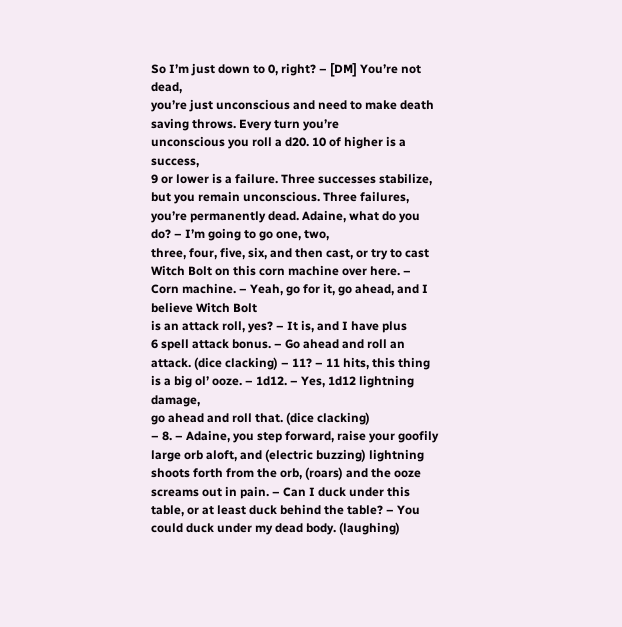So I’m just down to 0, right? – [DM] You’re not dead,
you’re just unconscious and need to make death saving throws. Every turn you’re
unconscious you roll a d20. 10 of higher is a success,
9 or lower is a failure. Three successes stabilize,
but you remain unconscious. Three failures, you’re permanently dead. Adaine, what do you do? – I’m going to go one, two,
three, four, five, six, and then cast, or try to cast Witch Bolt on this corn machine over here. – Corn machine. – Yeah, go for it, go ahead, and I believe Witch Bolt
is an attack roll, yes? – It is, and I have plus
6 spell attack bonus. – Go ahead and roll an attack. (dice clacking) – 11? – 11 hits, this thing is a big ol’ ooze. – 1d12. – Yes, 1d12 lightning damage,
go ahead and roll that. (dice clacking)
– 8. – Adaine, you step forward, raise your goofily large orb aloft, and (electric buzzing) lightning shoots forth from the orb, (roars) and the ooze screams out in pain. – Can I duck under this table, or at least duck behind the table? – You could duck under my dead body. (laughing)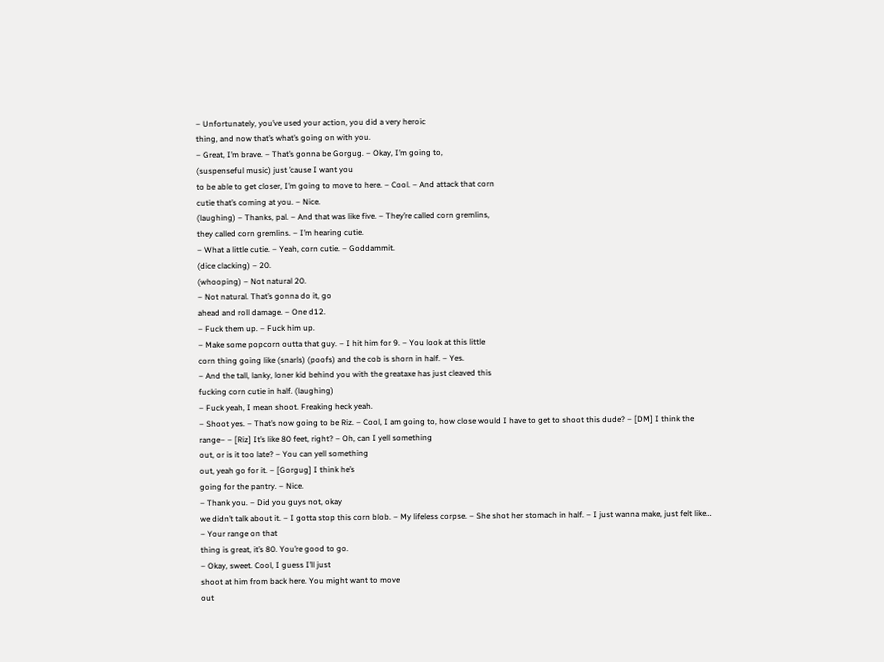– Unfortunately, you’ve used your action, you did a very heroic
thing, and now that’s what’s going on with you.
– Great, I’m brave. – That’s gonna be Gorgug. – Okay, I’m going to,
(suspenseful music) just ’cause I want you
to be able to get closer, I’m going to move to here. – Cool. – And attack that corn
cutie that’s coming at you. – Nice.
(laughing) – Thanks, pal. – And that was like five. – They’re called corn gremlins,
they called corn gremlins. – I’m hearing cutie.
– What a little cutie. – Yeah, corn cutie. – Goddammit.
(dice clacking) – 20.
(whooping) – Not natural 20.
– Not natural. That’s gonna do it, go
ahead and roll damage. – One d12.
– Fuck them up. – Fuck him up.
– Make some popcorn outta that guy. – I hit him for 9. – You look at this little
corn thing going like (snarls) (poofs) and the cob is shorn in half. – Yes.
– And the tall, lanky, loner kid behind you with the greataxe has just cleaved this
fucking corn cutie in half. (laughing)
– Fuck yeah, I mean shoot. Freaking heck yeah.
– Shoot yes. – That’s now going to be Riz. – Cool, I am going to, how close would I have to get to shoot this dude? – [DM] I think the range– – [Riz] It’s like 80 feet, right? – Oh, can I yell something
out, or is it too late? – You can yell something
out, yeah go for it. – [Gorgug] I think he’s
going for the pantry. – Nice.
– Thank you. – Did you guys not, okay
we didn’t talk about it. – I gotta stop this corn blob. – My lifeless corpse. – She shot her stomach in half. – I just wanna make, just felt like… – Your range on that
thing is great, it’s 80. You’re good to go.
– Okay, sweet. Cool, I guess I’ll just
shoot at him from back here. You might want to move
out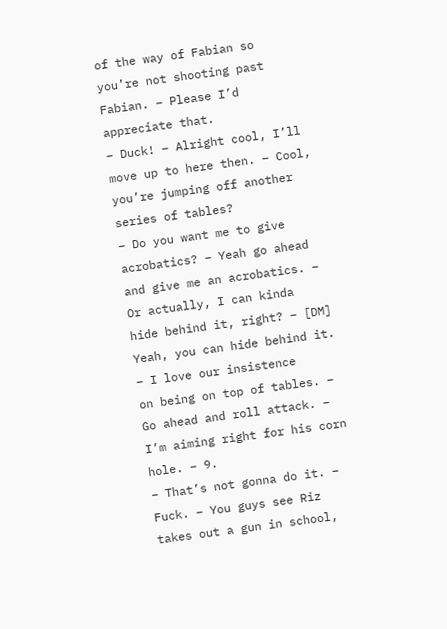of the way of Fabian so you’re not shooting past Fabian. – Please I’d appreciate that.
– Duck! – Alright cool, I’ll move up to here then. – Cool, you’re jumping off another series of tables?
– Do you want me to give acrobatics? – Yeah go ahead and give me an acrobatics. – Or actually, I can kinda
hide behind it, right? – [DM] Yeah, you can hide behind it. – I love our insistence
on being on top of tables. – Go ahead and roll attack. – I’m aiming right for his corn hole. – 9.
– That’s not gonna do it. – Fuck. – You guys see Riz takes out a gun in school,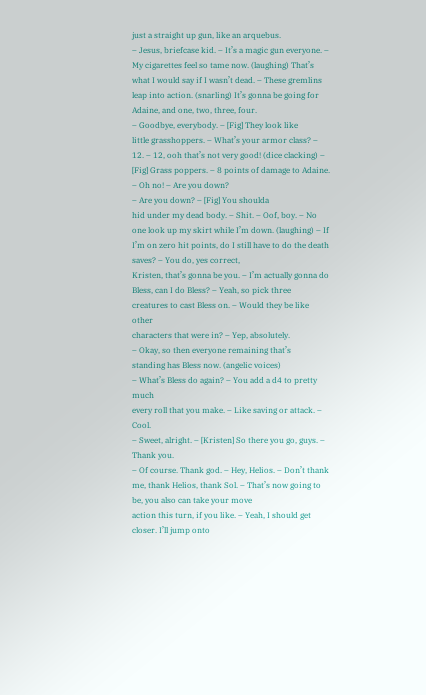just a straight up gun, like an arquebus.
– Jesus, briefcase kid. – It’s a magic gun everyone. – My cigarettes feel so tame now. (laughing) That’s what I would say if I wasn’t dead. – These gremlins leap into action. (snarling) It’s gonna be going for Adaine, and one, two, three, four.
– Goodbye, everybody. – [Fig] They look like
little grasshoppers. – What’s your armor class? – 12. – 12, ooh that’s not very good! (dice clacking) – [Fig] Grass poppers. – 8 points of damage to Adaine.
– Oh no! – Are you down?
– Are you down? – [Fig] You shoulda
hid under my dead body. – Shit. – Oof, boy. – No one look up my skirt while I’m down. (laughing) – If I’m on zero hit points, do I still have to do the death saves? – You do, yes correct,
Kristen, that’s gonna be you. – I’m actually gonna do
Bless, can I do Bless? – Yeah, so pick three
creatures to cast Bless on. – Would they be like other
characters that were in? – Yep, absolutely.
– Okay, so then everyone remaining that’s
standing has Bless now. (angelic voices)
– What’s Bless do again? – You add a d4 to pretty much
every roll that you make. – Like saving or attack. – Cool.
– Sweet, alright. – [Kristen] So there you go, guys. – Thank you.
– Of course. Thank god. – Hey, Helios. – Don’t thank me, thank Helios, thank Sol. – That’s now going to be, you also can take your move
action this turn, if you like. – Yeah, I should get closer. I’ll jump onto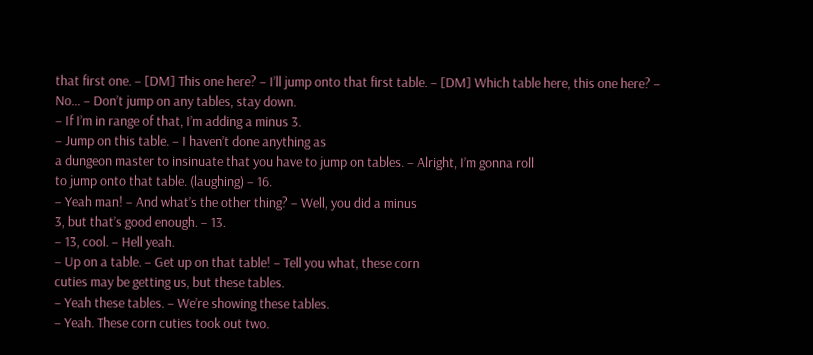that first one. – [DM] This one here? – I’ll jump onto that first table. – [DM] Which table here, this one here? – No… – Don’t jump on any tables, stay down.
– If I’m in range of that, I’m adding a minus 3.
– Jump on this table. – I haven’t done anything as
a dungeon master to insinuate that you have to jump on tables. – Alright, I’m gonna roll
to jump onto that table. (laughing) – 16.
– Yeah man! – And what’s the other thing? – Well, you did a minus
3, but that’s good enough. – 13.
– 13, cool. – Hell yeah.
– Up on a table. – Get up on that table! – Tell you what, these corn
cuties may be getting us, but these tables.
– Yeah these tables. – We’re showing these tables.
– Yeah. These corn cuties took out two.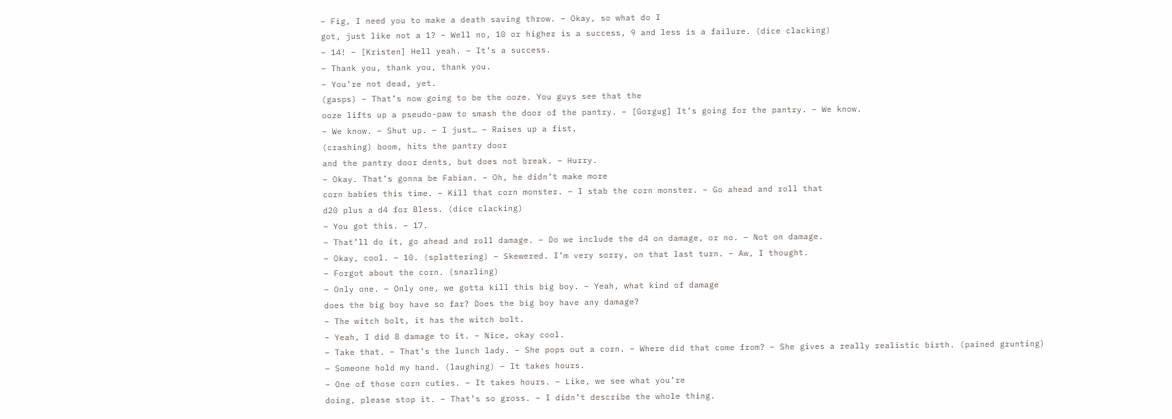– Fig, I need you to make a death saving throw. – Okay, so what do I
got, just like not a 1? – Well no, 10 or higher is a success, 9 and less is a failure. (dice clacking)
– 14! – [Kristen] Hell yeah. – It’s a success.
– Thank you, thank you, thank you.
– You’re not dead, yet.
(gasps) – That’s now going to be the ooze. You guys see that the
ooze lifts up a pseudo-paw to smash the door of the pantry. – [Gorgug] It’s going for the pantry. – We know.
– We know. – Shut up. – I just… – Raises up a fist,
(crashing) boom, hits the pantry door
and the pantry door dents, but does not break. – Hurry.
– Okay. That’s gonna be Fabian. – Oh, he didn’t make more
corn babies this time. – Kill that corn monster. – I stab the corn monster. – Go ahead and roll that
d20 plus a d4 for Bless. (dice clacking)
– You got this. – 17.
– That’ll do it, go ahead and roll damage. – Do we include the d4 on damage, or no. – Not on damage.
– Okay, cool. – 10. (splattering) – Skewered. I’m very sorry, on that last turn. – Aw, I thought.
– Forgot about the corn. (snarling)
– Only one. – Only one, we gotta kill this big boy. – Yeah, what kind of damage
does the big boy have so far? Does the big boy have any damage?
– The witch bolt, it has the witch bolt.
– Yeah, I did 8 damage to it. – Nice, okay cool.
– Take that. – That’s the lunch lady. – She pops out a corn. – Where did that come from? – She gives a really realistic birth. (pained grunting)
– Someone hold my hand. (laughing) – It takes hours.
– One of those corn cuties. – It takes hours. – Like, we see what you’re
doing, please stop it. – That’s so gross. – I didn’t describe the whole thing.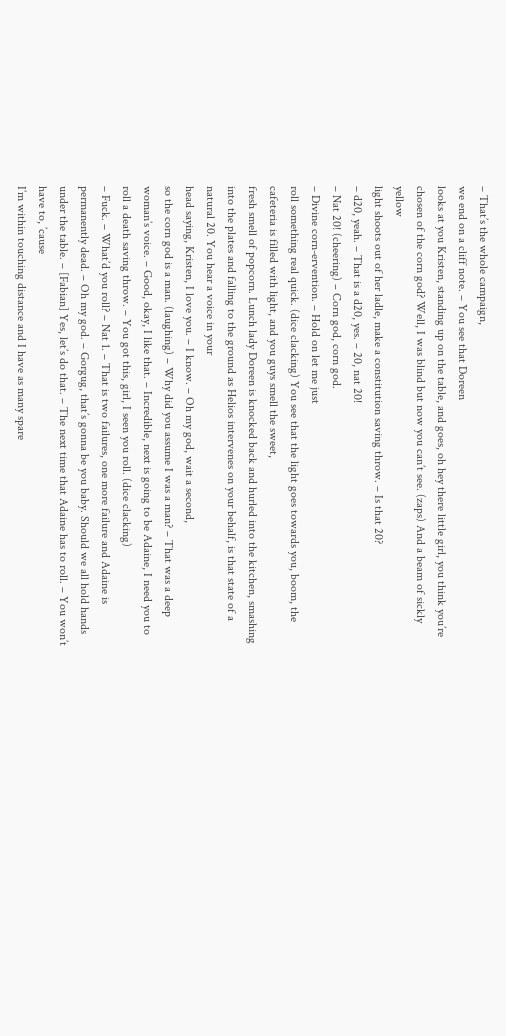– That’s the whole campaign,
we end on a cliff note. – You see that Doreen
looks at you Kristen, standing up on the table, and goes, oh hey there little girl, you think you’re chosen of the corn god? Well, I was blind but now you can’t see. (zaps) And a beam of sickly yellow
light shoots out of her ladle, make a constitution saving throw. – Is that 20?
– d20, yeah. – That is a d20, yes. – 20, nat 20!
– Nat 20! (cheering) – Corn god, corn god.
– Divine corn-ervention. – Hold on let me just
roll something real quick. (dice clacking) You see that the light goes towards you, boom, the cafeteria is filled with light, and you guys smell the sweet,
fresh smell of popcorn. Lunch lady Doreen is knocked back and hurled into the kitchen, smashing into the plates and falling to the ground as Helios intervenes on your behalf, is that state of a natural 20. You hear a voice in your
head saying, Kristen, I love you. – I know. – Oh my god, wait a second,
so the corn god is a man. (laughing) – Why did you assume I was a man? – That was a deep woman’s voice. – Good, okay, I like that. – Incredible, next is going to be Adaine, I need you to roll a death saving throw. – You got this, girl, I seen you roll. (dice clacking)
– Fuck. – What’d you roll? – Nat 1. – That is two failures, one more failure and Adaine is permanently dead. – Oh my god. – Gorgug, that’s gonna be you baby. Should we all hold hands under the table. – [Fabian] Yes, let’s do that. – The next time that Adaine has to roll. – You won’t have to, ’cause
I’m within touching distance and I have as many spare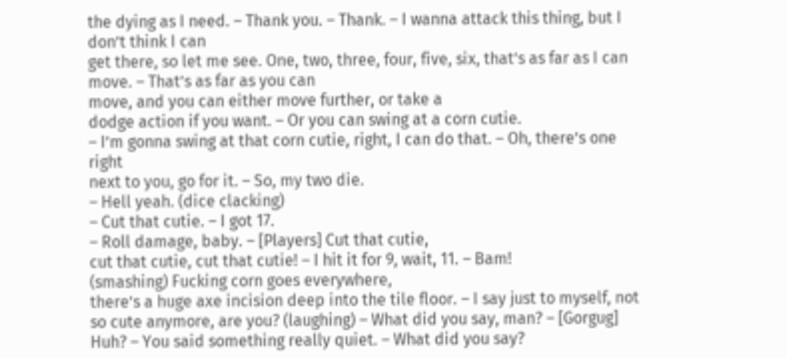the dying as I need. – Thank you. – Thank. – I wanna attack this thing, but I don’t think I can
get there, so let me see. One, two, three, four, five, six, that’s as far as I can move. – That’s as far as you can
move, and you can either move further, or take a
dodge action if you want. – Or you can swing at a corn cutie.
– I’m gonna swing at that corn cutie, right, I can do that. – Oh, there’s one right
next to you, go for it. – So, my two die.
– Hell yeah. (dice clacking)
– Cut that cutie. – I got 17.
– Roll damage, baby. – [Players] Cut that cutie,
cut that cutie, cut that cutie! – I hit it for 9, wait, 11. – Bam!
(smashing) Fucking corn goes everywhere,
there’s a huge axe incision deep into the tile floor. – I say just to myself, not
so cute anymore, are you? (laughing) – What did you say, man? – [Gorgug] Huh? – You said something really quiet. – What did you say?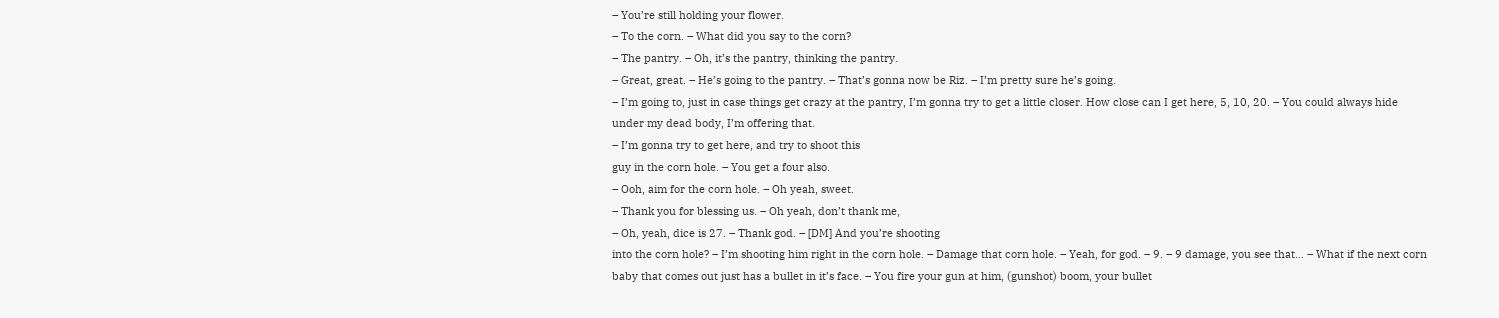– You’re still holding your flower.
– To the corn. – What did you say to the corn?
– The pantry. – Oh, it’s the pantry, thinking the pantry.
– Great, great. – He’s going to the pantry. – That’s gonna now be Riz. – I’m pretty sure he’s going.
– I’m going to, just in case things get crazy at the pantry, I’m gonna try to get a little closer. How close can I get here, 5, 10, 20. – You could always hide
under my dead body, I’m offering that.
– I’m gonna try to get here, and try to shoot this
guy in the corn hole. – You get a four also.
– Ooh, aim for the corn hole. – Oh yeah, sweet.
– Thank you for blessing us. – Oh yeah, don’t thank me,
– Oh, yeah, dice is 27. – Thank god. – [DM] And you’re shooting
into the corn hole? – I’m shooting him right in the corn hole. – Damage that corn hole. – Yeah, for god. – 9. – 9 damage, you see that… – What if the next corn
baby that comes out just has a bullet in it’s face. – You fire your gun at him, (gunshot) boom, your bullet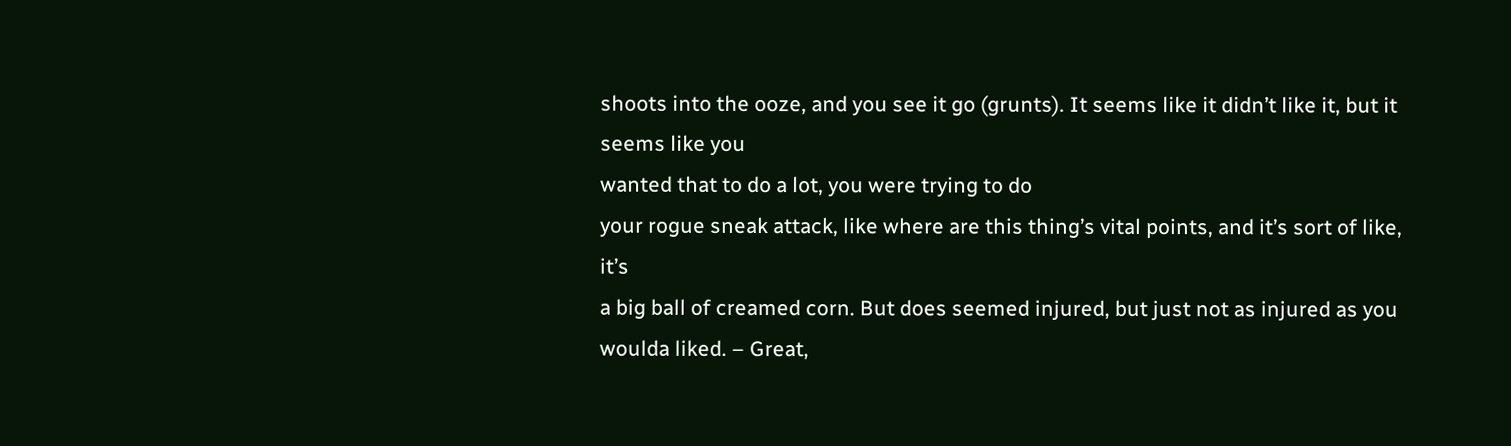shoots into the ooze, and you see it go (grunts). It seems like it didn’t like it, but it seems like you
wanted that to do a lot, you were trying to do
your rogue sneak attack, like where are this thing’s vital points, and it’s sort of like, it’s
a big ball of creamed corn. But does seemed injured, but just not as injured as you woulda liked. – Great,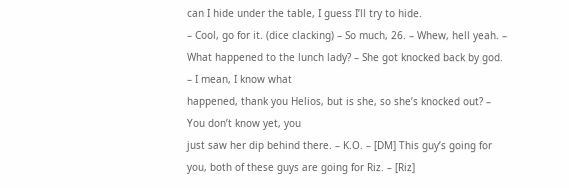can I hide under the table, I guess I’ll try to hide.
– Cool, go for it. (dice clacking) – So much, 26. – Whew, hell yeah. – What happened to the lunch lady? – She got knocked back by god. – I mean, I know what
happened, thank you Helios, but is she, so she’s knocked out? – You don’t know yet, you
just saw her dip behind there. – K.O. – [DM] This guy’s going for you, both of these guys are going for Riz. – [Riz]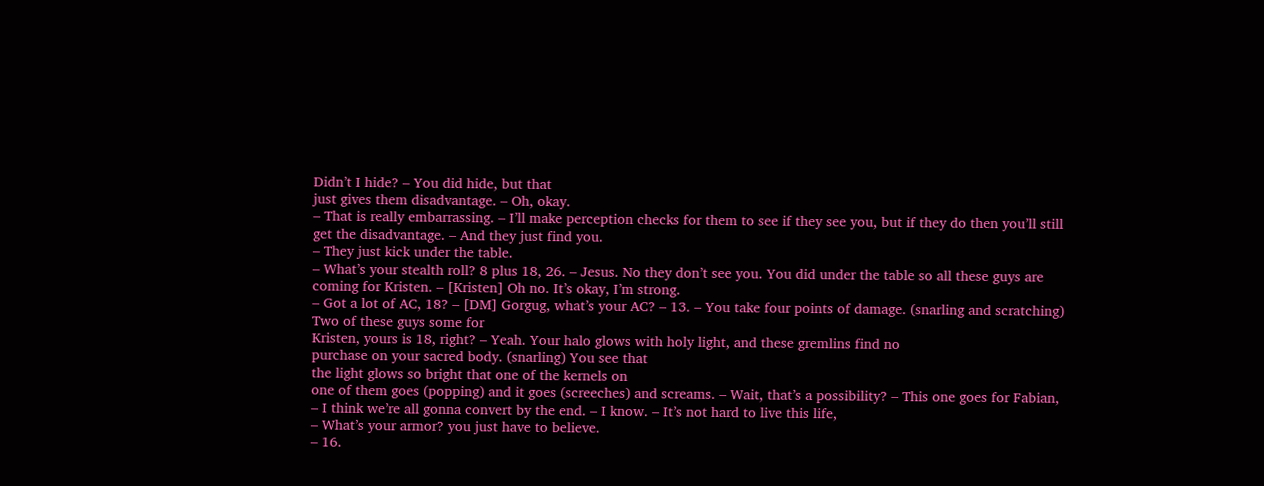Didn’t I hide? – You did hide, but that
just gives them disadvantage. – Oh, okay.
– That is really embarrassing. – I’ll make perception checks for them to see if they see you, but if they do then you’ll still get the disadvantage. – And they just find you.
– They just kick under the table.
– What’s your stealth roll? 8 plus 18, 26. – Jesus. No they don’t see you. You did under the table so all these guys are coming for Kristen. – [Kristen] Oh no. It’s okay, I’m strong.
– Got a lot of AC, 18? – [DM] Gorgug, what’s your AC? – 13. – You take four points of damage. (snarling and scratching) Two of these guys some for
Kristen, yours is 18, right? – Yeah. Your halo glows with holy light, and these gremlins find no
purchase on your sacred body. (snarling) You see that
the light glows so bright that one of the kernels on
one of them goes (popping) and it goes (screeches) and screams. – Wait, that’s a possibility? – This one goes for Fabian,
– I think we’re all gonna convert by the end. – I know. – It’s not hard to live this life,
– What’s your armor? you just have to believe.
– 16.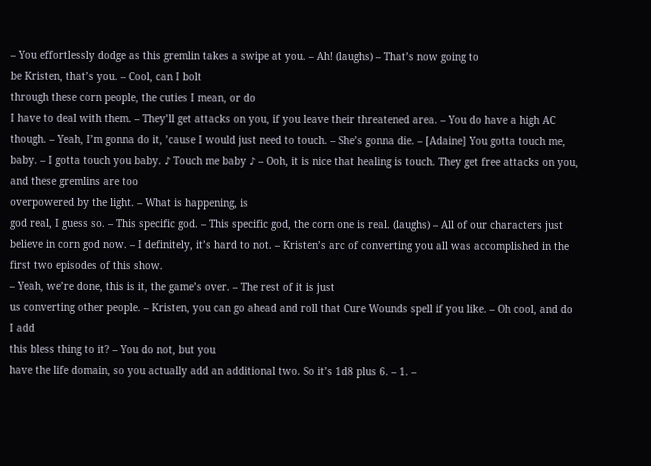– You effortlessly dodge as this gremlin takes a swipe at you. – Ah! (laughs) – That’s now going to
be Kristen, that’s you. – Cool, can I bolt
through these corn people, the cuties I mean, or do
I have to deal with them. – They’ll get attacks on you, if you leave their threatened area. – You do have a high AC though. – Yeah, I’m gonna do it, ’cause I would just need to touch. – She’s gonna die. – [Adaine] You gotta touch me, baby. – I gotta touch you baby. ♪ Touch me baby ♪ – Ooh, it is nice that healing is touch. They get free attacks on you, and these gremlins are too
overpowered by the light. – What is happening, is
god real, I guess so. – This specific god. – This specific god, the corn one is real. (laughs) – All of our characters just
believe in corn god now. – I definitely, it’s hard to not. – Kristen’s arc of converting you all was accomplished in the first two episodes of this show.
– Yeah, we’re done, this is it, the game’s over. – The rest of it is just
us converting other people. – Kristen, you can go ahead and roll that Cure Wounds spell if you like. – Oh cool, and do I add
this bless thing to it? – You do not, but you
have the life domain, so you actually add an additional two. So it’s 1d8 plus 6. – 1. –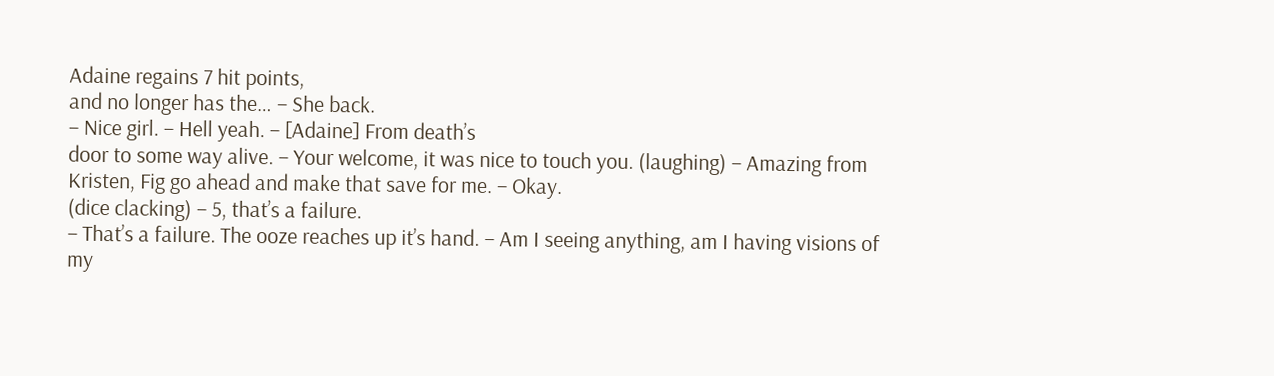Adaine regains 7 hit points,
and no longer has the… – She back.
– Nice girl. – Hell yeah. – [Adaine] From death’s
door to some way alive. – Your welcome, it was nice to touch you. (laughing) – Amazing from Kristen, Fig go ahead and make that save for me. – Okay.
(dice clacking) – 5, that’s a failure.
– That’s a failure. The ooze reaches up it’s hand. – Am I seeing anything, am I having visions of my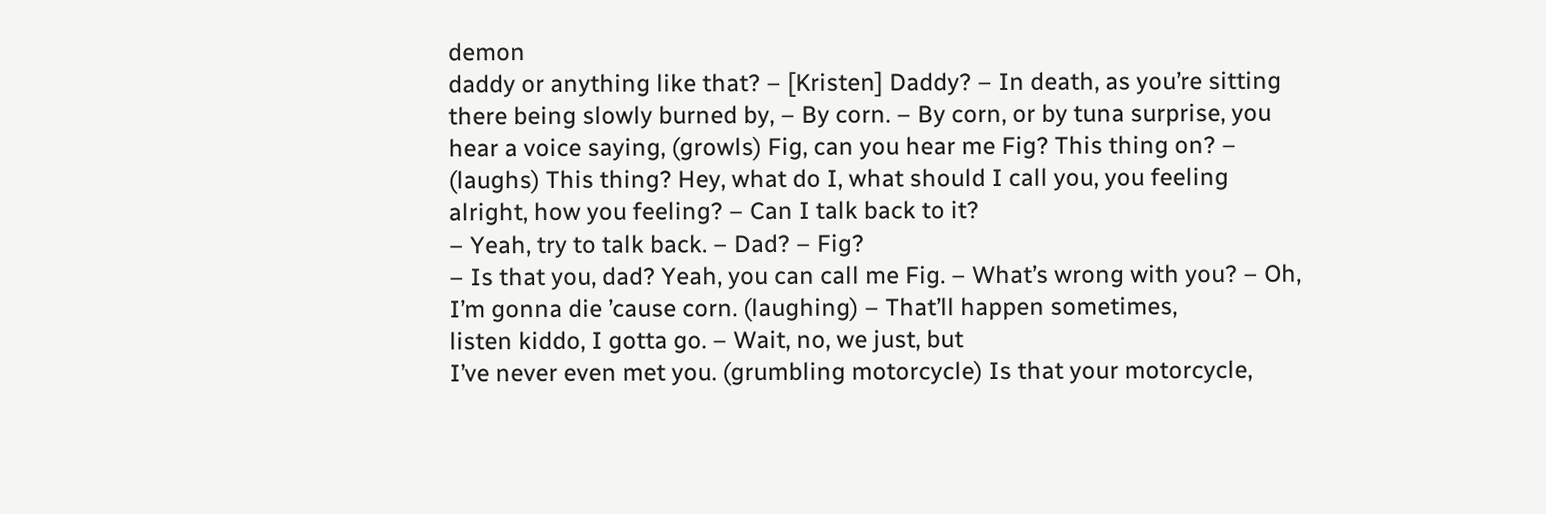demon
daddy or anything like that? – [Kristen] Daddy? – In death, as you’re sitting there being slowly burned by, – By corn. – By corn, or by tuna surprise, you hear a voice saying, (growls) Fig, can you hear me Fig? This thing on? – (laughs) This thing? Hey, what do I, what should I call you, you feeling alright, how you feeling? – Can I talk back to it?
– Yeah, try to talk back. – Dad? – Fig?
– Is that you, dad? Yeah, you can call me Fig. – What’s wrong with you? – Oh, I’m gonna die ’cause corn. (laughing) – That’ll happen sometimes,
listen kiddo, I gotta go. – Wait, no, we just, but
I’ve never even met you. (grumbling motorcycle) Is that your motorcycle,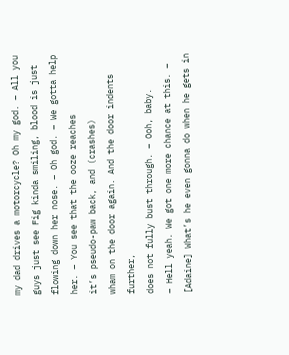my dad drives a motorcycle? Oh my god. – All you guys just see Fig kinda smiling, blood is just flowing down her nose. – Oh god. – We gotta help her. – You see that the ooze reaches
it’s pseudo-paw back, and (crashes)
wham on the door again. And the door indents further,
does not fully bust through. – Ooh, baby.
– Hell yeah. We got one more chance at this. – [Adaine] What’s he even gonna do when he gets in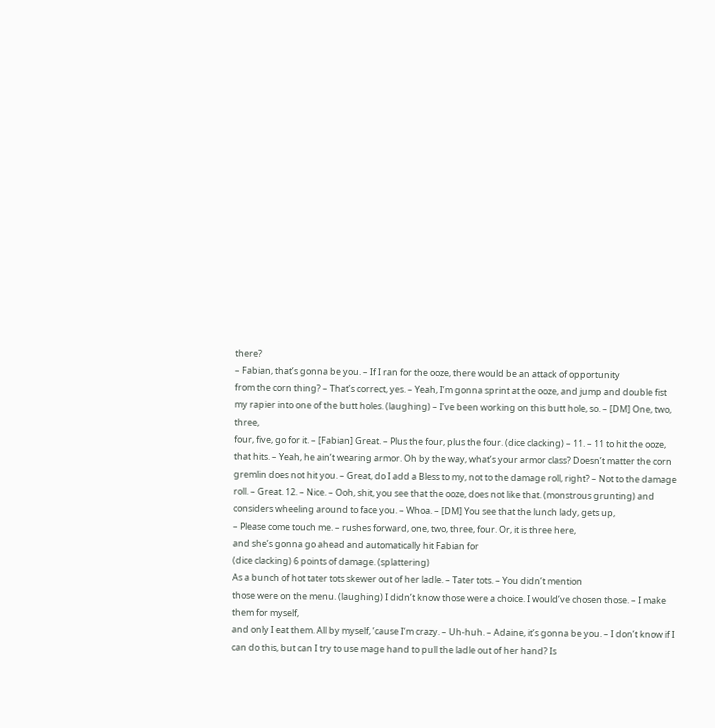there?
– Fabian, that’s gonna be you. – If I ran for the ooze, there would be an attack of opportunity
from the corn thing? – That’s correct, yes. – Yeah, I’m gonna sprint at the ooze, and jump and double fist my rapier into one of the butt holes. (laughing) – I’ve been working on this butt hole, so. – [DM] One, two, three,
four, five, go for it. – [Fabian] Great. – Plus the four, plus the four. (dice clacking) – 11. – 11 to hit the ooze, that hits. – Yeah, he ain’t wearing armor. Oh by the way, what’s your armor class? Doesn’t matter the corn
gremlin does not hit you. – Great, do I add a Bless to my, not to the damage roll, right? – Not to the damage roll. – Great. 12. – Nice. – Ooh, shit, you see that the ooze, does not like that. (monstrous grunting) and considers wheeling around to face you. – Whoa. – [DM] You see that the lunch lady, gets up,
– Please come touch me. – rushes forward, one, two, three, four. Or, it is three here,
and she’s gonna go ahead and automatically hit Fabian for
(dice clacking) 6 points of damage. (splattering)
As a bunch of hot tater tots skewer out of her ladle. – Tater tots. – You didn’t mention
those were on the menu. (laughing) I didn’t know those were a choice. I would’ve chosen those. – I make them for myself,
and only I eat them. All by myself, ’cause I’m crazy. – Uh-huh. – Adaine, it’s gonna be you. – I don’t know if I can do this, but can I try to use mage hand to pull the ladle out of her hand? Is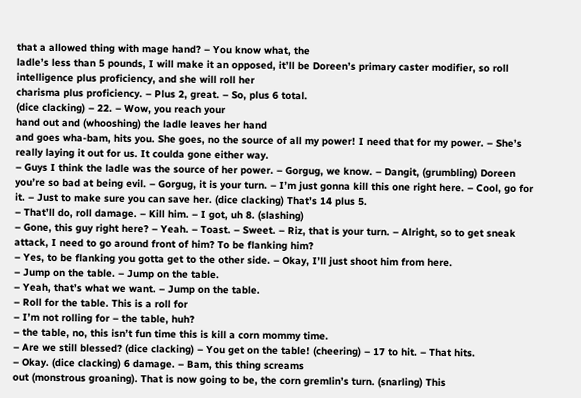that a allowed thing with mage hand? – You know what, the
ladle’s less than 5 pounds, I will make it an opposed, it’ll be Doreen’s primary caster modifier, so roll intelligence plus proficiency, and she will roll her
charisma plus proficiency. – Plus 2, great. – So, plus 6 total.
(dice clacking) – 22. – Wow, you reach your
hand out and (whooshing) the ladle leaves her hand
and goes wha-bam, hits you. She goes, no the source of all my power! I need that for my power. – She’s really laying it out for us. It coulda gone either way.
– Guys I think the ladle was the source of her power. – Gorgug, we know. – Dangit, (grumbling) Doreen
you’re so bad at being evil. – Gorgug, it is your turn. – I’m just gonna kill this one right here. – Cool, go for it. – Just to make sure you can save her. (dice clacking) That’s 14 plus 5.
– That’ll do, roll damage. – Kill him. – I got, uh 8. (slashing)
– Gone, this guy right here? – Yeah. – Toast. – Sweet. – Riz, that is your turn. – Alright, so to get sneak attack, I need to go around front of him? To be flanking him?
– Yes, to be flanking you gotta get to the other side. – Okay, I’ll just shoot him from here.
– Jump on the table. – Jump on the table.
– Yeah, that’s what we want. – Jump on the table.
– Roll for the table. This is a roll for
– I’m not rolling for – the table, huh?
– the table, no, this isn’t fun time this is kill a corn mommy time.
– Are we still blessed? (dice clacking) – You get on the table! (cheering) – 17 to hit. – That hits.
– Okay. (dice clacking) 6 damage. – Bam, this thing screams
out (monstrous groaning). That is now going to be, the corn gremlin’s turn. (snarling) This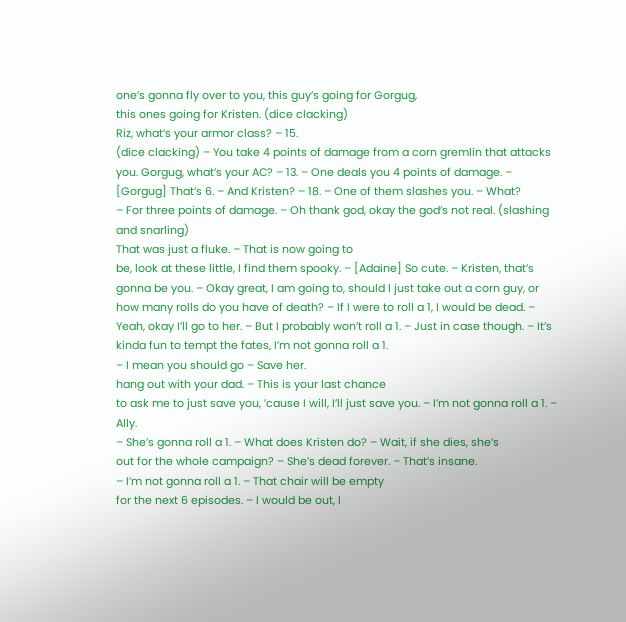one’s gonna fly over to you, this guy’s going for Gorgug,
this ones going for Kristen. (dice clacking)
Riz, what’s your armor class? – 15.
(dice clacking) – You take 4 points of damage from a corn gremlin that attacks you. Gorgug, what’s your AC? – 13. – One deals you 4 points of damage. – [Gorgug] That’s 6. – And Kristen? – 18. – One of them slashes you. – What?
– For three points of damage. – Oh thank god, okay the god’s not real. (slashing and snarling)
That was just a fluke. – That is now going to
be, look at these little, I find them spooky. – [Adaine] So cute. – Kristen, that’s gonna be you. – Okay great, I am going to, should I just take out a corn guy, or how many rolls do you have of death? – If I were to roll a 1, I would be dead. – Yeah, okay I’ll go to her. – But I probably won’t roll a 1. – Just in case though. – It’s kinda fun to tempt the fates, I’m not gonna roll a 1.
– I mean you should go – Save her.
hang out with your dad. – This is your last chance
to ask me to just save you, ’cause I will, I’ll just save you. – I’m not gonna roll a 1. – Ally.
– She’s gonna roll a 1. – What does Kristen do? – Wait, if she dies, she’s
out for the whole campaign? – She’s dead forever. – That’s insane.
– I’m not gonna roll a 1. – That chair will be empty
for the next 6 episodes. – I would be out, I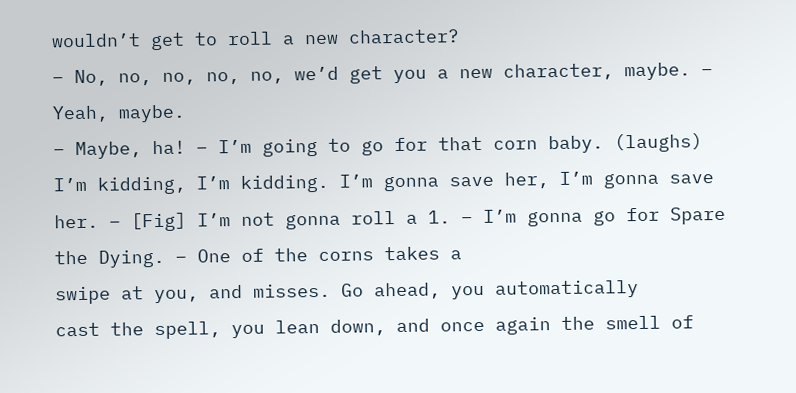wouldn’t get to roll a new character?
– No, no, no, no, no, we’d get you a new character, maybe. – Yeah, maybe.
– Maybe, ha! – I’m going to go for that corn baby. (laughs) I’m kidding, I’m kidding. I’m gonna save her, I’m gonna save her. – [Fig] I’m not gonna roll a 1. – I’m gonna go for Spare the Dying. – One of the corns takes a
swipe at you, and misses. Go ahead, you automatically
cast the spell, you lean down, and once again the smell of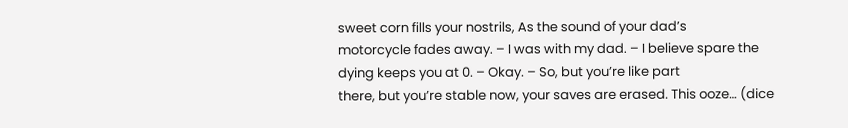sweet corn fills your nostrils, As the sound of your dad’s
motorcycle fades away. – I was with my dad. – I believe spare the
dying keeps you at 0. – Okay. – So, but you’re like part
there, but you’re stable now, your saves are erased. This ooze… (dice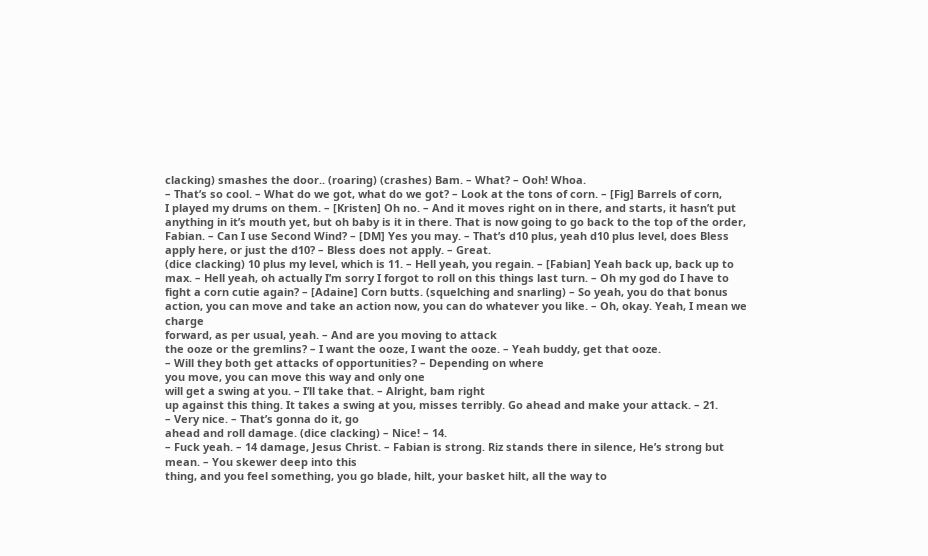clacking) smashes the door.. (roaring) (crashes) Bam. – What? – Ooh! Whoa.
– That’s so cool. – What do we got, what do we got? – Look at the tons of corn. – [Fig] Barrels of corn,
I played my drums on them. – [Kristen] Oh no. – And it moves right on in there, and starts, it hasn’t put
anything in it’s mouth yet, but oh baby is it in there. That is now going to go back to the top of the order, Fabian. – Can I use Second Wind? – [DM] Yes you may. – That’s d10 plus, yeah d10 plus level, does Bless apply here, or just the d10? – Bless does not apply. – Great.
(dice clacking) 10 plus my level, which is 11. – Hell yeah, you regain. – [Fabian] Yeah back up, back up to max. – Hell yeah, oh actually I’m sorry I forgot to roll on this things last turn. – Oh my god do I have to
fight a corn cutie again? – [Adaine] Corn butts. (squelching and snarling) – So yeah, you do that bonus action, you can move and take an action now, you can do whatever you like. – Oh, okay. Yeah, I mean we charge
forward, as per usual, yeah. – And are you moving to attack
the ooze or the gremlins? – I want the ooze, I want the ooze. – Yeah buddy, get that ooze.
– Will they both get attacks of opportunities? – Depending on where
you move, you can move this way and only one
will get a swing at you. – I’ll take that. – Alright, bam right
up against this thing. It takes a swing at you, misses terribly. Go ahead and make your attack. – 21.
– Very nice. – That’s gonna do it, go
ahead and roll damage. (dice clacking) – Nice! – 14.
– Fuck yeah. – 14 damage, Jesus Christ. – Fabian is strong. Riz stands there in silence, He’s strong but mean. – You skewer deep into this
thing, and you feel something, you go blade, hilt, your basket hilt, all the way to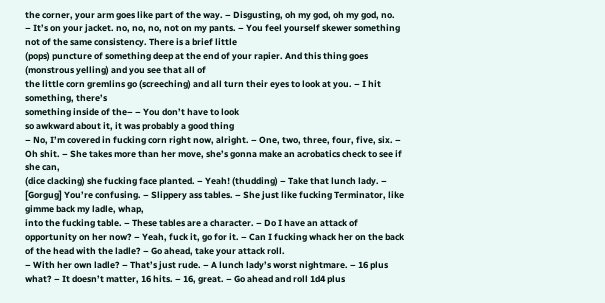the corner, your arm goes like part of the way. – Disgusting, oh my god, oh my god, no.
– It’s on your jacket. no, no, no, not on my pants. – You feel yourself skewer something not of the same consistency. There is a brief little
(pops) puncture of something deep at the end of your rapier. And this thing goes (monstrous yelling) and you see that all of
the little corn gremlins go (screeching) and all turn their eyes to look at you. – I hit something, there’s
something inside of the– – You don’t have to look
so awkward about it, it was probably a good thing
– No, I’m covered in fucking corn right now, alright. – One, two, three, four, five, six. – Oh shit. – She takes more than her move, she’s gonna make an acrobatics check to see if she can,
(dice clacking) she fucking face planted. – Yeah! (thudding) – Take that lunch lady. – [Gorgug] You’re confusing. – Slippery ass tables. – She just like fucking Terminator, like gimme back my ladle, whap,
into the fucking table. – These tables are a character. – Do I have an attack of
opportunity on her now? – Yeah, fuck it, go for it. – Can I fucking whack her on the back of the head with the ladle? – Go ahead, take your attack roll.
– With her own ladle? – That’s just rude. – A lunch lady’s worst nightmare. – 16 plus what? – It doesn’t matter, 16 hits. – 16, great. – Go ahead and roll 1d4 plus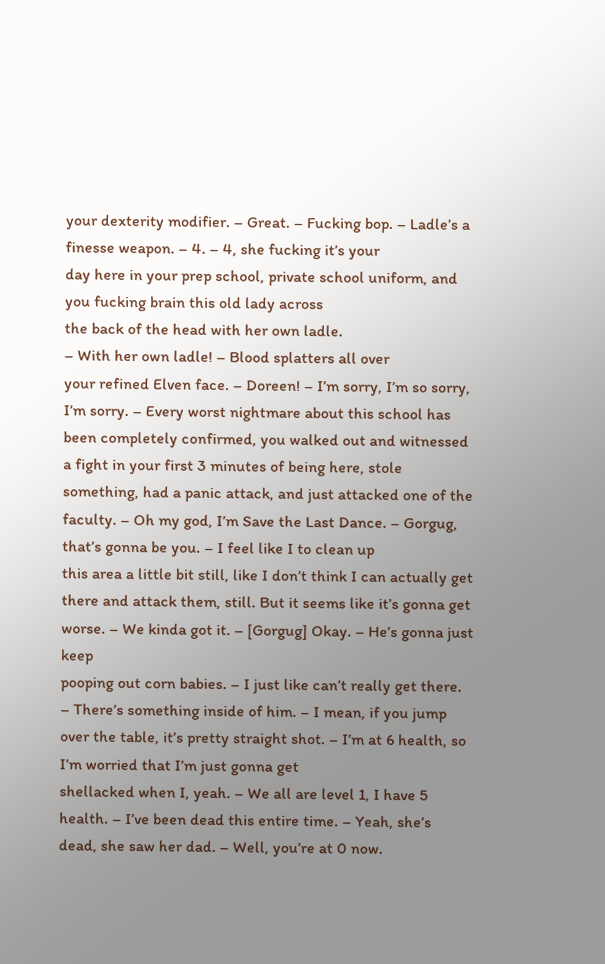your dexterity modifier. – Great. – Fucking bop. – Ladle’s a finesse weapon. – 4. – 4, she fucking it’s your
day here in your prep school, private school uniform, and you fucking brain this old lady across
the back of the head with her own ladle.
– With her own ladle! – Blood splatters all over
your refined Elven face. – Doreen! – I’m sorry, I’m so sorry, I’m sorry. – Every worst nightmare about this school has been completely confirmed, you walked out and witnessed a fight in your first 3 minutes of being here, stole something, had a panic attack, and just attacked one of the faculty. – Oh my god, I’m Save the Last Dance. – Gorgug, that’s gonna be you. – I feel like I to clean up
this area a little bit still, like I don’t think I can actually get there and attack them, still. But it seems like it’s gonna get worse. – We kinda got it. – [Gorgug] Okay. – He’s gonna just keep
pooping out corn babies. – I just like can’t really get there. – There’s something inside of him. – I mean, if you jump over the table, it’s pretty straight shot. – I’m at 6 health, so I’m worried that I’m just gonna get
shellacked when I, yeah. – We all are level 1, I have 5 health. – I’ve been dead this entire time. – Yeah, she’s dead, she saw her dad. – Well, you’re at 0 now.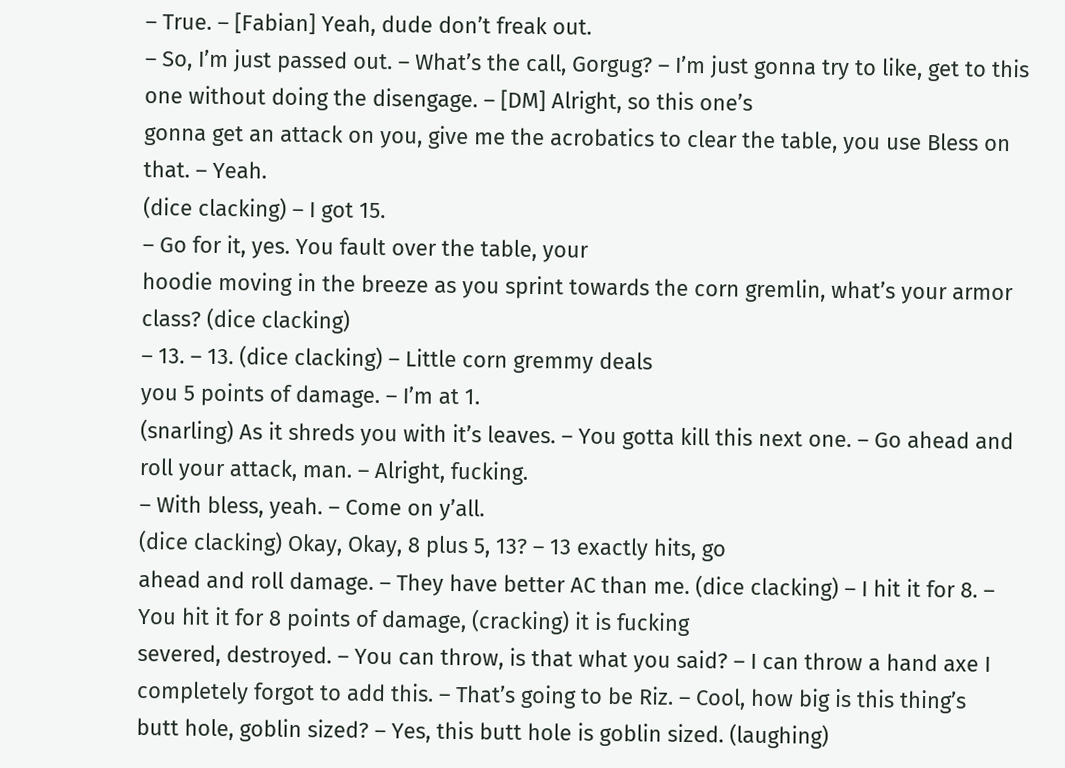– True. – [Fabian] Yeah, dude don’t freak out.
– So, I’m just passed out. – What’s the call, Gorgug? – I’m just gonna try to like, get to this one without doing the disengage. – [DM] Alright, so this one’s
gonna get an attack on you, give me the acrobatics to clear the table, you use Bless on that. – Yeah.
(dice clacking) – I got 15.
– Go for it, yes. You fault over the table, your
hoodie moving in the breeze as you sprint towards the corn gremlin, what’s your armor class? (dice clacking)
– 13. – 13. (dice clacking) – Little corn gremmy deals
you 5 points of damage. – I’m at 1.
(snarling) As it shreds you with it’s leaves. – You gotta kill this next one. – Go ahead and roll your attack, man. – Alright, fucking.
– With bless, yeah. – Come on y’all.
(dice clacking) Okay, Okay, 8 plus 5, 13? – 13 exactly hits, go
ahead and roll damage. – They have better AC than me. (dice clacking) – I hit it for 8. – You hit it for 8 points of damage, (cracking) it is fucking
severed, destroyed. – You can throw, is that what you said? – I can throw a hand axe I
completely forgot to add this. – That’s going to be Riz. – Cool, how big is this thing’s
butt hole, goblin sized? – Yes, this butt hole is goblin sized. (laughing)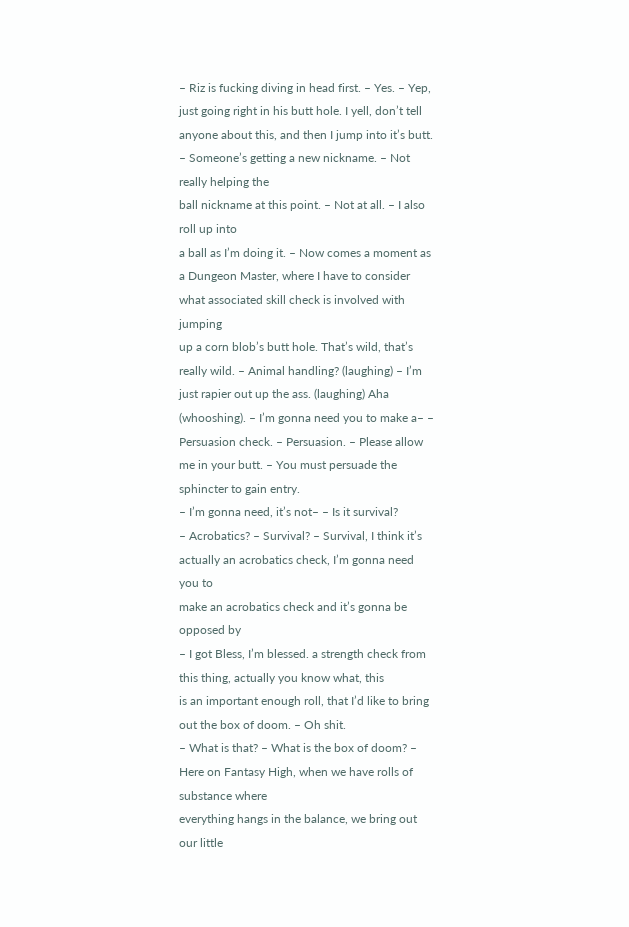– Riz is fucking diving in head first. – Yes. – Yep, just going right in his butt hole. I yell, don’t tell anyone about this, and then I jump into it’s butt. – Someone’s getting a new nickname. – Not really helping the
ball nickname at this point. – Not at all. – I also roll up into
a ball as I’m doing it. – Now comes a moment as a Dungeon Master, where I have to consider
what associated skill check is involved with jumping
up a corn blob’s butt hole. That’s wild, that’s really wild. – Animal handling? (laughing) – I’m just rapier out up the ass. (laughing) Aha (whooshing). – I’m gonna need you to make a– – Persuasion check. – Persuasion. – Please allow me in your butt. – You must persuade the sphincter to gain entry.
– I’m gonna need, it’s not– – Is it survival?
– Acrobatics? – Survival? – Survival, I think it’s actually an acrobatics check, I’m gonna need you to
make an acrobatics check and it’s gonna be opposed by
– I got Bless, I’m blessed. a strength check from this thing, actually you know what, this
is an important enough roll, that I’d like to bring
out the box of doom. – Oh shit.
– What is that? – What is the box of doom? – Here on Fantasy High, when we have rolls of substance where
everything hangs in the balance, we bring out our little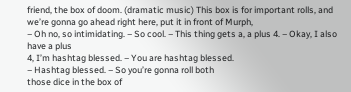friend, the box of doom. (dramatic music) This box is for important rolls, and we’re gonna go ahead right here, put it in front of Murph,
– Oh no, so intimidating. – So cool. – This thing gets a, a plus 4. – Okay, I also have a plus
4, I’m hashtag blessed. – You are hashtag blessed.
– Hashtag blessed. – So you’re gonna roll both
those dice in the box of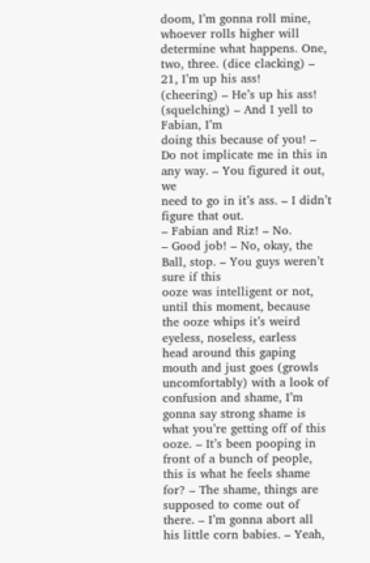doom, I’m gonna roll mine, whoever rolls higher will determine what happens. One, two, three. (dice clacking) – 21, I’m up his ass!
(cheering) – He’s up his ass!
(squelching) – And I yell to Fabian, I’m
doing this because of you! – Do not implicate me in this in any way. – You figured it out, we
need to go in it’s ass. – I didn’t figure that out.
– Fabian and Riz! – No.
– Good job! – No, okay, the Ball, stop. – You guys weren’t sure if this
ooze was intelligent or not, until this moment, because
the ooze whips it’s weird eyeless, noseless, earless
head around this gaping mouth and just goes (growls uncomfortably) with a look of confusion and shame, I’m gonna say strong shame is what you’re getting off of this ooze. – It’s been pooping in
front of a bunch of people, this is what he feels shame for? – The shame, things are
supposed to come out of there. – I’m gonna abort all
his little corn babies. – Yeah,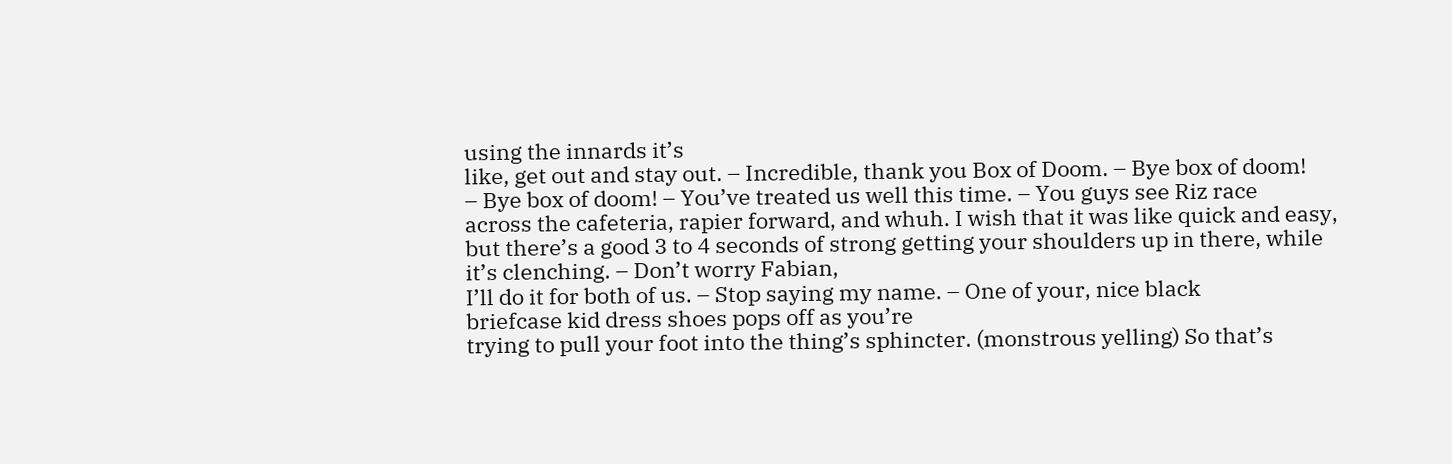using the innards it’s
like, get out and stay out. – Incredible, thank you Box of Doom. – Bye box of doom!
– Bye box of doom! – You’ve treated us well this time. – You guys see Riz race
across the cafeteria, rapier forward, and whuh. I wish that it was like quick and easy, but there’s a good 3 to 4 seconds of strong getting your shoulders up in there, while it’s clenching. – Don’t worry Fabian,
I’ll do it for both of us. – Stop saying my name. – One of your, nice black
briefcase kid dress shoes pops off as you’re
trying to pull your foot into the thing’s sphincter. (monstrous yelling) So that’s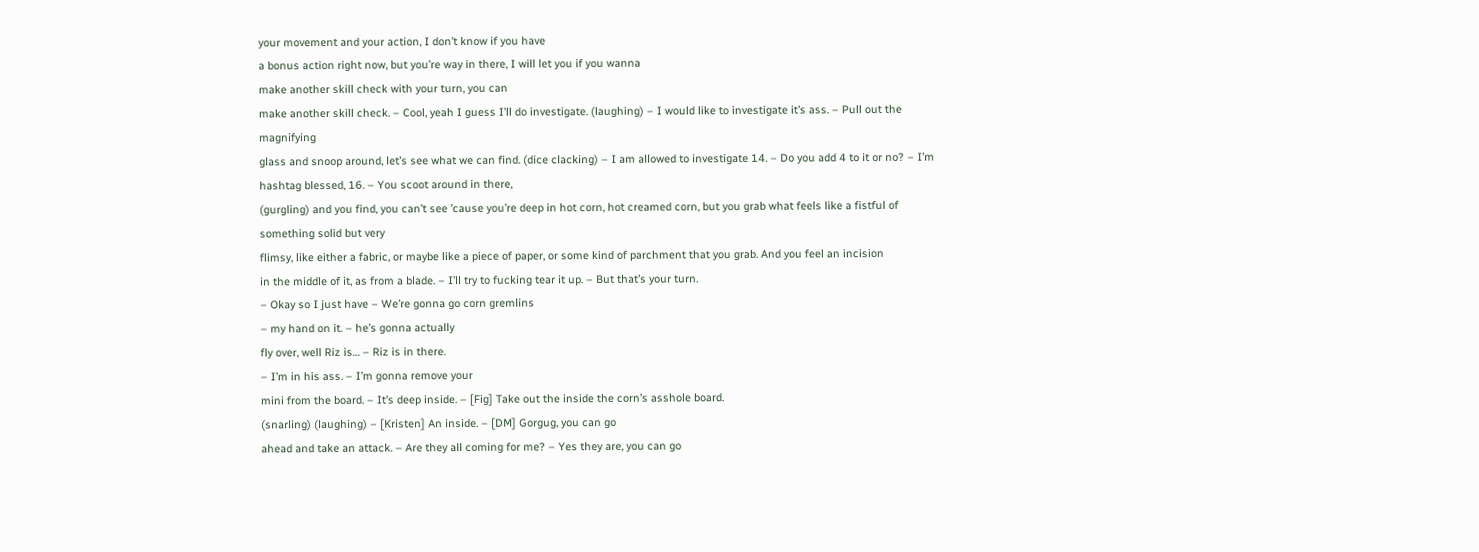your movement and your action, I don’t know if you have
a bonus action right now, but you’re way in there, I will let you if you wanna
make another skill check with your turn, you can
make another skill check. – Cool, yeah I guess I’ll do investigate. (laughing) – I would like to investigate it’s ass. – Pull out the magnifying
glass and snoop around, let’s see what we can find. (dice clacking) – I am allowed to investigate 14. – Do you add 4 to it or no? – I’m hashtag blessed, 16. – You scoot around in there,
(gurgling) and you find, you can’t see ’cause you’re deep in hot corn, hot creamed corn, but you grab what feels like a fistful of something solid but very
flimsy, like either a fabric, or maybe like a piece of paper, or some kind of parchment that you grab. And you feel an incision
in the middle of it, as from a blade. – I’ll try to fucking tear it up. – But that’s your turn.
– Okay so I just have – We’re gonna go corn gremlins
– my hand on it. – he’s gonna actually
fly over, well Riz is… – Riz is in there.
– I’m in his ass. – I’m gonna remove your
mini from the board. – It’s deep inside. – [Fig] Take out the inside the corn’s asshole board.
(snarling) (laughing) – [Kristen] An inside. – [DM] Gorgug, you can go
ahead and take an attack. – Are they all coming for me? – Yes they are, you can go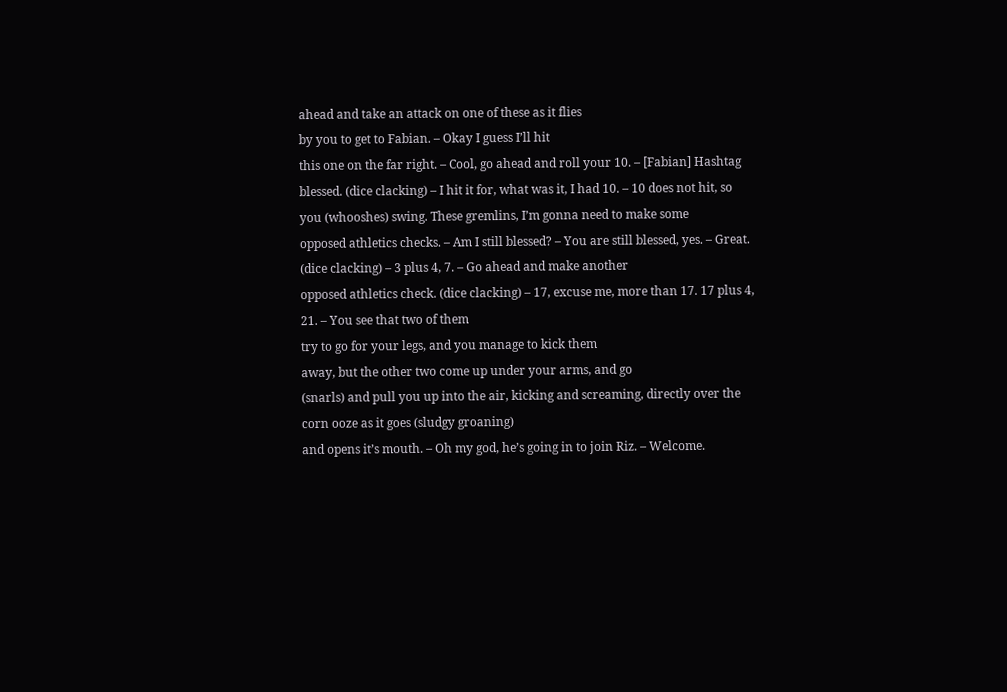ahead and take an attack on one of these as it flies
by you to get to Fabian. – Okay I guess I’ll hit
this one on the far right. – Cool, go ahead and roll your 10. – [Fabian] Hashtag blessed. (dice clacking) – I hit it for, what was it, I had 10. – 10 does not hit, so
you (whooshes) swing. These gremlins, I’m gonna need to make some
opposed athletics checks. – Am I still blessed? – You are still blessed, yes. – Great. (dice clacking) – 3 plus 4, 7. – Go ahead and make another
opposed athletics check. (dice clacking) – 17, excuse me, more than 17. 17 plus 4, 21. – You see that two of them
try to go for your legs, and you manage to kick them
away, but the other two come up under your arms, and go
(snarls) and pull you up into the air, kicking and screaming, directly over the corn ooze as it goes (sludgy groaning)
and opens it’s mouth. – Oh my god, he’s going in to join Riz. – Welcome.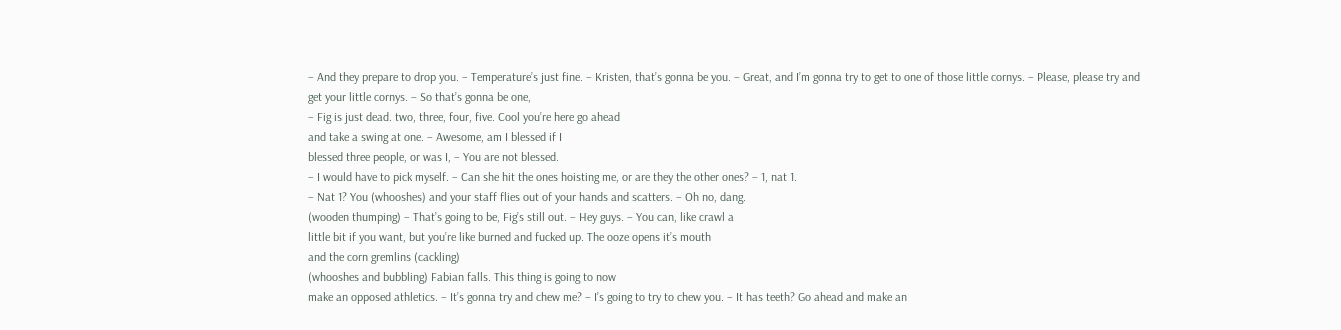– And they prepare to drop you. – Temperature’s just fine. – Kristen, that’s gonna be you. – Great, and I’m gonna try to get to one of those little cornys. – Please, please try and
get your little cornys. – So that’s gonna be one,
– Fig is just dead. two, three, four, five. Cool you’re here go ahead
and take a swing at one. – Awesome, am I blessed if I
blessed three people, or was I, – You are not blessed.
– I would have to pick myself. – Can she hit the ones hoisting me, or are they the other ones? – 1, nat 1.
– Nat 1? You (whooshes) and your staff flies out of your hands and scatters. – Oh no, dang.
(wooden thumping) – That’s going to be, Fig’s still out. – Hey guys. – You can, like crawl a
little bit if you want, but you’re like burned and fucked up. The ooze opens it’s mouth
and the corn gremlins (cackling)
(whooshes and bubbling) Fabian falls. This thing is going to now
make an opposed athletics. – It’s gonna try and chew me? – I’s going to try to chew you. – It has teeth? Go ahead and make an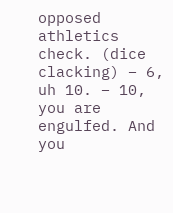opposed athletics check. (dice clacking) – 6, uh 10. – 10, you are engulfed. And you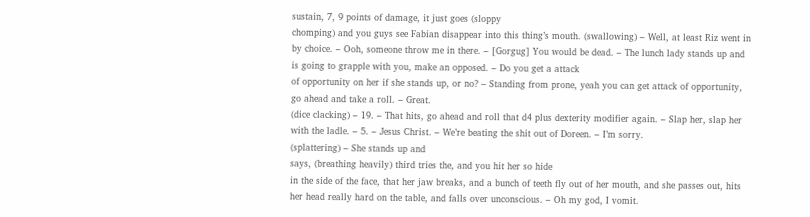sustain, 7, 9 points of damage, it just goes (sloppy
chomping) and you guys see Fabian disappear into this thing’s mouth. (swallowing) – Well, at least Riz went in by choice. – Ooh, someone throw me in there. – [Gorgug] You would be dead. – The lunch lady stands up and is going to grapple with you, make an opposed. – Do you get a attack
of opportunity on her if she stands up, or no? – Standing from prone, yeah you can get attack of opportunity,
go ahead and take a roll. – Great.
(dice clacking) – 19. – That hits, go ahead and roll that d4 plus dexterity modifier again. – Slap her, slap her with the ladle. – 5. – Jesus Christ. – We’re beating the shit out of Doreen. – I’m sorry.
(splattering) – She stands up and
says, (breathing heavily) third tries the, and you hit her so hide
in the side of the face, that her jaw breaks, and a bunch of teeth fly out of her mouth, and she passes out, hits her head really hard on the table, and falls over unconscious. – Oh my god, I vomit.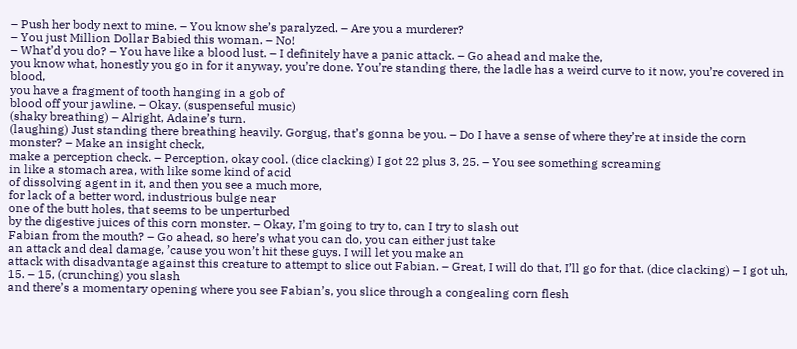– Push her body next to mine. – You know she’s paralyzed. – Are you a murderer?
– You just Million Dollar Babied this woman. – No!
– What’d you do? – You have like a blood lust. – I definitely have a panic attack. – Go ahead and make the,
you know what, honestly you go in for it anyway, you’re done. You’re standing there, the ladle has a weird curve to it now, you’re covered in blood,
you have a fragment of tooth hanging in a gob of
blood off your jawline. – Okay. (suspenseful music)
(shaky breathing) – Alright, Adaine’s turn.
(laughing) Just standing there breathing heavily. Gorgug, that’s gonna be you. – Do I have a sense of where they’re at inside the corn monster? – Make an insight check,
make a perception check. – Perception, okay cool. (dice clacking) I got 22 plus 3, 25. – You see something screaming
in like a stomach area, with like some kind of acid
of dissolving agent in it, and then you see a much more,
for lack of a better word, industrious bulge near
one of the butt holes, that seems to be unperturbed
by the digestive juices of this corn monster. – Okay, I’m going to try to, can I try to slash out
Fabian from the mouth? – Go ahead, so here’s what you can do, you can either just take
an attack and deal damage, ’cause you won’t hit these guys. I will let you make an
attack with disadvantage against this creature to attempt to slice out Fabian. – Great, I will do that, I’ll go for that. (dice clacking) – I got uh, 15. – 15, (crunching) you slash
and there’s a momentary opening where you see Fabian’s, you slice through a congealing corn flesh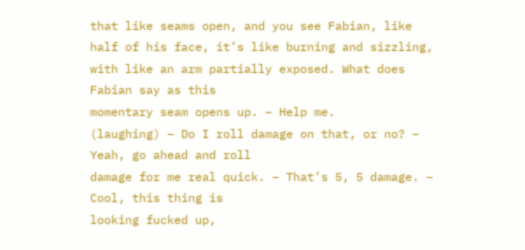that like seams open, and you see Fabian, like half of his face, it’s like burning and sizzling, with like an arm partially exposed. What does Fabian say as this
momentary seam opens up. – Help me.
(laughing) – Do I roll damage on that, or no? – Yeah, go ahead and roll
damage for me real quick. – That’s 5, 5 damage. – Cool, this thing is
looking fucked up,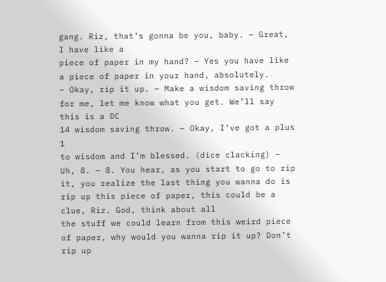gang. Riz, that’s gonna be you, baby. – Great, I have like a
piece of paper in my hand? – Yes you have like a piece of paper in your hand, absolutely.
– Okay, rip it up. – Make a wisdom saving throw for me, let me know what you get. We’ll say this is a DC
14 wisdom saving throw. – Okay, I’ve got a plus 1
to wisdom and I’m blessed. (dice clacking) – Uh, 8. – 8. You hear, as you start to go to rip it, you realize the last thing you wanna do is rip up this piece of paper, this could be a clue, Riz. God, think about all
the stuff we could learn from this weird piece of paper, why would you wanna rip it up? Don’t rip up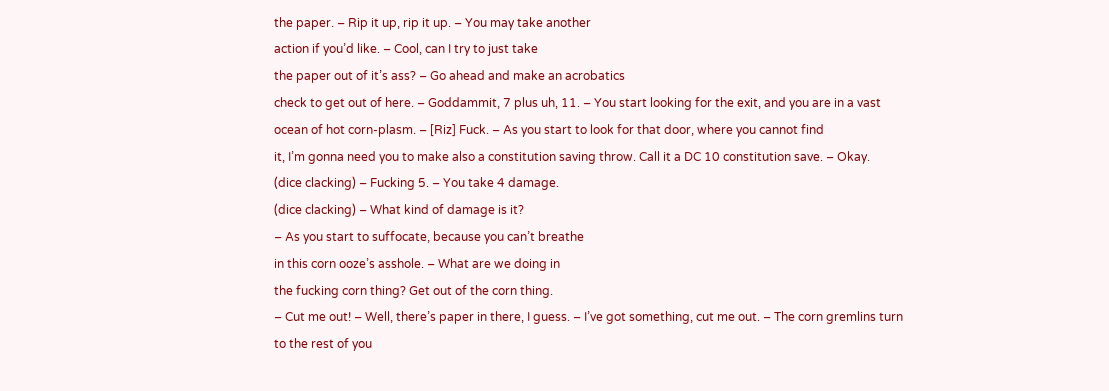the paper. – Rip it up, rip it up. – You may take another
action if you’d like. – Cool, can I try to just take
the paper out of it’s ass? – Go ahead and make an acrobatics
check to get out of here. – Goddammit, 7 plus uh, 11. – You start looking for the exit, and you are in a vast
ocean of hot corn-plasm. – [Riz] Fuck. – As you start to look for that door, where you cannot find
it, I’m gonna need you to make also a constitution saving throw. Call it a DC 10 constitution save. – Okay.
(dice clacking) – Fucking 5. – You take 4 damage.
(dice clacking) – What kind of damage is it?
– As you start to suffocate, because you can’t breathe
in this corn ooze’s asshole. – What are we doing in
the fucking corn thing? Get out of the corn thing.
– Cut me out! – Well, there’s paper in there, I guess. – I’ve got something, cut me out. – The corn gremlins turn
to the rest of you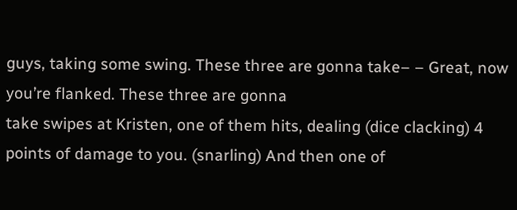guys, taking some swing. These three are gonna take– – Great, now you’re flanked. These three are gonna
take swipes at Kristen, one of them hits, dealing (dice clacking) 4 points of damage to you. (snarling) And then one of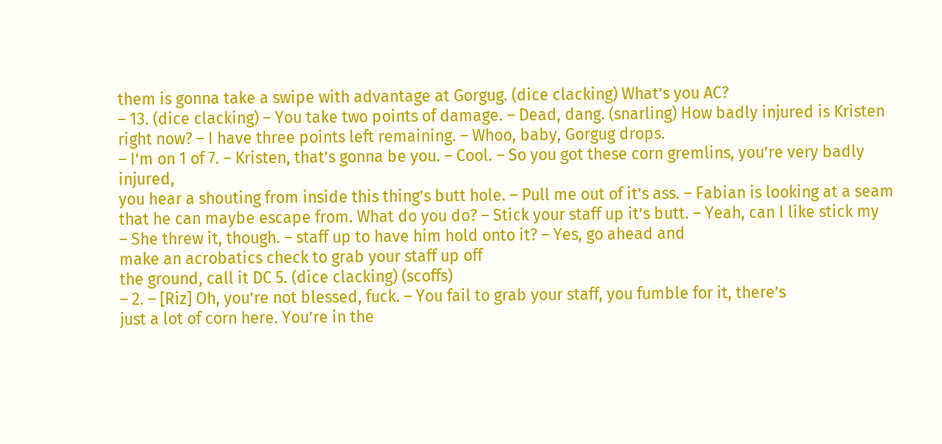them is gonna take a swipe with advantage at Gorgug. (dice clacking) What’s you AC?
– 13. (dice clacking) – You take two points of damage. – Dead, dang. (snarling) How badly injured is Kristen right now? – I have three points left remaining. – Whoo, baby, Gorgug drops.
– I’m on 1 of 7. – Kristen, that’s gonna be you. – Cool. – So you got these corn gremlins, you’re very badly injured,
you hear a shouting from inside this thing’s butt hole. – Pull me out of it’s ass. – Fabian is looking at a seam
that he can maybe escape from. What do you do? – Stick your staff up it’s butt. – Yeah, can I like stick my
– She threw it, though. – staff up to have him hold onto it? – Yes, go ahead and
make an acrobatics check to grab your staff up off
the ground, call it DC 5. (dice clacking) (scoffs)
– 2. – [Riz] Oh, you’re not blessed, fuck. – You fail to grab your staff, you fumble for it, there’s
just a lot of corn here. You’re in the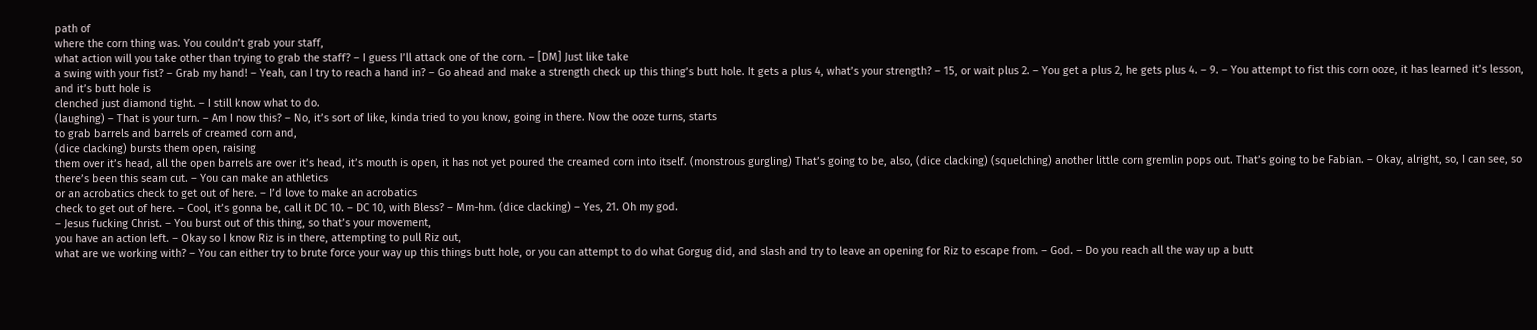path of
where the corn thing was. You couldn’t grab your staff,
what action will you take other than trying to grab the staff? – I guess I’ll attack one of the corn. – [DM] Just like take
a swing with your fist? – Grab my hand! – Yeah, can I try to reach a hand in? – Go ahead and make a strength check up this thing’s butt hole. It gets a plus 4, what’s your strength? – 15, or wait plus 2. – You get a plus 2, he gets plus 4. – 9. – You attempt to fist this corn ooze, it has learned it’s lesson, and it’s butt hole is
clenched just diamond tight. – I still know what to do.
(laughing) – That is your turn. – Am I now this? – No, it’s sort of like, kinda tried to you know, going in there. Now the ooze turns, starts
to grab barrels and barrels of creamed corn and,
(dice clacking) bursts them open, raising
them over it’s head, all the open barrels are over it’s head, it’s mouth is open, it has not yet poured the creamed corn into itself. (monstrous gurgling) That’s going to be, also, (dice clacking) (squelching) another little corn gremlin pops out. That’s going to be Fabian. – Okay, alright, so, I can see, so there’s been this seam cut. – You can make an athletics
or an acrobatics check to get out of here. – I’d love to make an acrobatics
check to get out of here. – Cool, it’s gonna be, call it DC 10. – DC 10, with Bless? – Mm-hm. (dice clacking) – Yes, 21. Oh my god.
– Jesus fucking Christ. – You burst out of this thing, so that’s your movement,
you have an action left. – Okay so I know Riz is in there, attempting to pull Riz out,
what are we working with? – You can either try to brute force your way up this things butt hole, or you can attempt to do what Gorgug did, and slash and try to leave an opening for Riz to escape from. – God. – Do you reach all the way up a butt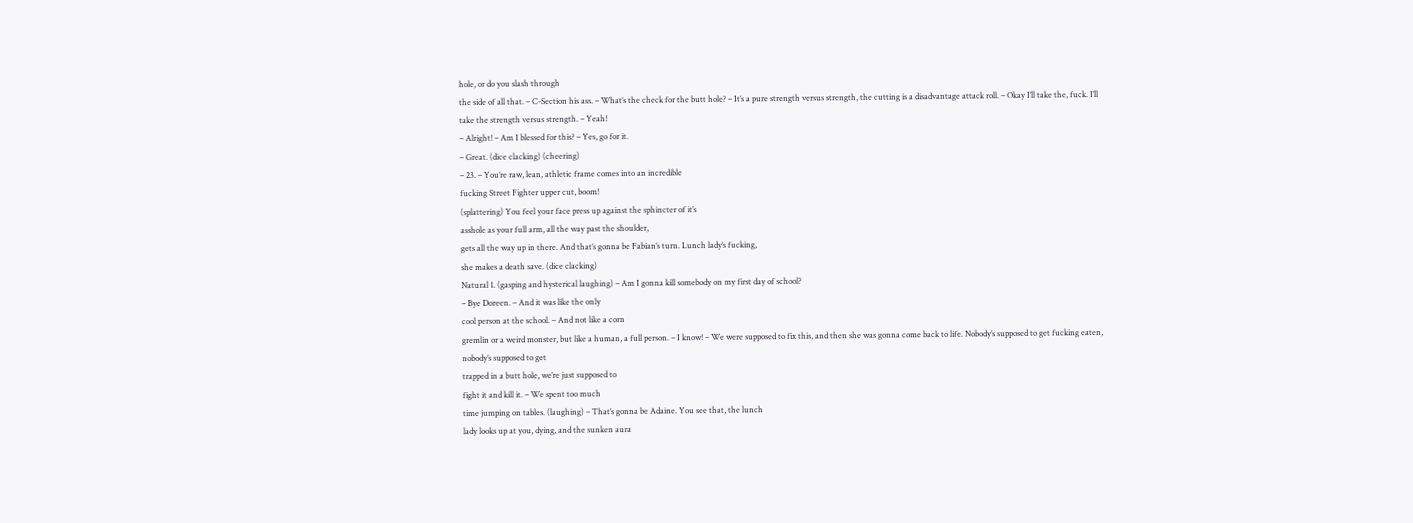hole, or do you slash through
the side of all that. – C-Section his ass. – What’s the check for the butt hole? – It’s a pure strength versus strength, the cutting is a disadvantage attack roll. – Okay I’ll take the, fuck. I’ll take the strength versus strength. – Yeah!
– Alright! – Am I blessed for this? – Yes, go for it.
– Great. (dice clacking) (cheering)
– 23. – You’re raw, lean, athletic frame comes into an incredible
fucking Street Fighter upper cut, boom!
(splattering) You feel your face press up against the sphincter of it’s
asshole as your full arm, all the way past the shoulder,
gets all the way up in there. And that’s gonna be Fabian’s turn. Lunch lady’s fucking,
she makes a death save. (dice clacking)
Natural 1. (gasping and hysterical laughing) – Am I gonna kill somebody on my first day of school?
– Bye Doreen. – And it was like the only
cool person at the school. – And not like a corn
gremlin or a weird monster, but like a human, a full person. – I know! – We were supposed to fix this, and then she was gonna come back to life. Nobody’s supposed to get fucking eaten, nobody’s supposed to get
trapped in a butt hole, we’re just supposed to
fight it and kill it. – We spent too much
time jumping on tables. (laughing) – That’s gonna be Adaine. You see that, the lunch
lady looks up at you, dying, and the sunken aura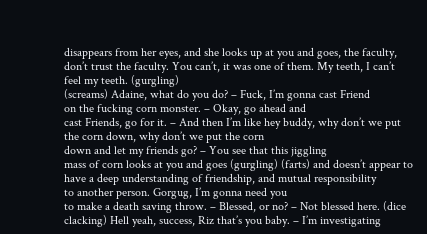disappears from her eyes, and she looks up at you and goes, the faculty, don’t trust the faculty. You can’t, it was one of them. My teeth, I can’t feel my teeth. (gurgling)
(screams) Adaine, what do you do? – Fuck, I’m gonna cast Friend
on the fucking corn monster. – Okay, go ahead and
cast Friends, go for it. – And then I’m like hey buddy, why don’t we put the corn down, why don’t we put the corn
down and let my friends go? – You see that this jiggling
mass of corn looks at you and goes (gurgling) (farts) and doesn’t appear to have a deep understanding of friendship, and mutual responsibility
to another person. Gorgug, I’m gonna need you
to make a death saving throw. – Blessed, or no? – Not blessed here. (dice clacking) Hell yeah, success, Riz that’s you baby. – I’m investigating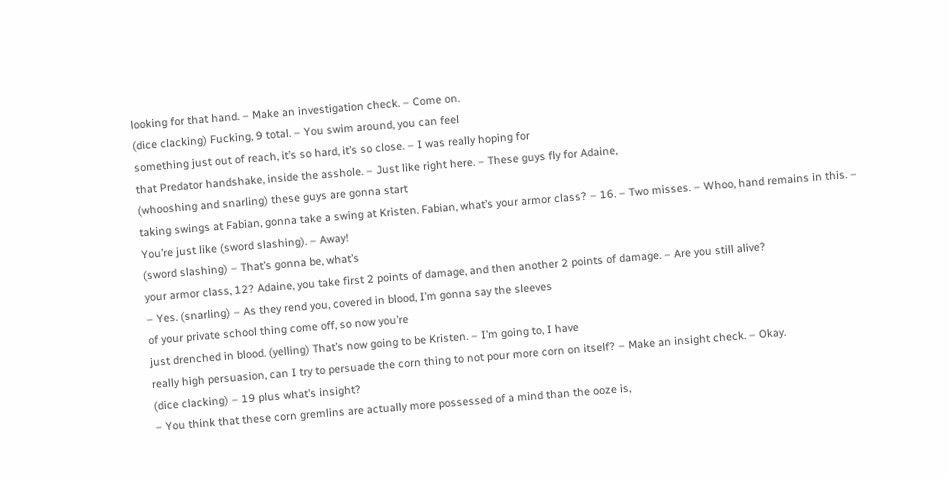looking for that hand. – Make an investigation check. – Come on.
(dice clacking) Fucking, 9 total. – You swim around, you can feel
something just out of reach, it’s so hard, it’s so close. – I was really hoping for
that Predator handshake, inside the asshole. – Just like right here. – These guys fly for Adaine,
(whooshing and snarling) these guys are gonna start
taking swings at Fabian, gonna take a swing at Kristen. Fabian, what’s your armor class? – 16. – Two misses. – Whoo, hand remains in this. – You’re just like (sword slashing). – Away!
(sword slashing) – That’s gonna be, what’s
your armor class, 12? Adaine, you take first 2 points of damage, and then another 2 points of damage. – Are you still alive?
– Yes. (snarling) – As they rend you, covered in blood, I’m gonna say the sleeves
of your private school thing come off, so now you’re
just drenched in blood. (yelling) That’s now going to be Kristen. – I’m going to, I have
really high persuasion, can I try to persuade the corn thing to not pour more corn on itself? – Make an insight check. – Okay.
(dice clacking) – 19 plus what’s insight?
– You think that these corn gremlins are actually more possessed of a mind than the ooze is,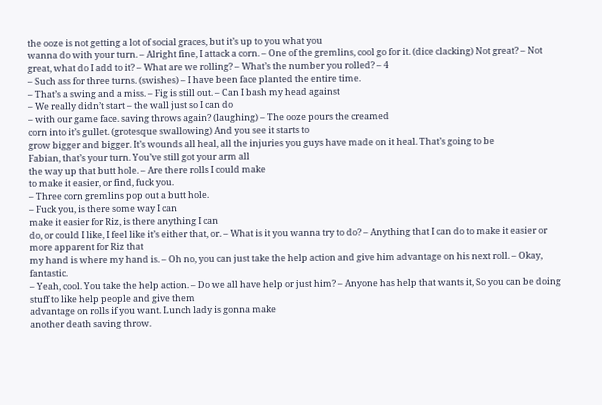the ooze is not getting a lot of social graces, but it’s up to you what you
wanna do with your turn. – Alright fine, I attack a corn. – One of the gremlins, cool go for it. (dice clacking) Not great? – Not great, what do I add to it? – What are we rolling? – What’s the number you rolled? – 4
– Such ass for three turns. (swishes) – I have been face planted the entire time.
– That’s a swing and a miss. – Fig is still out. – Can I bash my head against
– We really didn’t start – the wall just so I can do
– with our game face. saving throws again? (laughing) – The ooze pours the creamed
corn into it’s gullet. (grotesque swallowing) And you see it starts to
grow bigger and bigger. It’s wounds all heal, all the injuries you guys have made on it heal. That’s going to be
Fabian, that’s your turn. You’ve still got your arm all
the way up that butt hole. – Are there rolls I could make
to make it easier, or find, fuck you.
– Three corn gremlins pop out a butt hole.
– Fuck you, is there some way I can
make it easier for Riz, is there anything I can
do, or could I like, I feel like it’s either that, or. – What is it you wanna try to do? – Anything that I can do to make it easier or more apparent for Riz that
my hand is where my hand is. – Oh no, you can just take the help action and give him advantage on his next roll. – Okay, fantastic.
– Yeah, cool. You take the help action. – Do we all have help or just him? – Anyone has help that wants it, So you can be doing stuff to like help people and give them
advantage on rolls if you want. Lunch lady is gonna make
another death saving throw.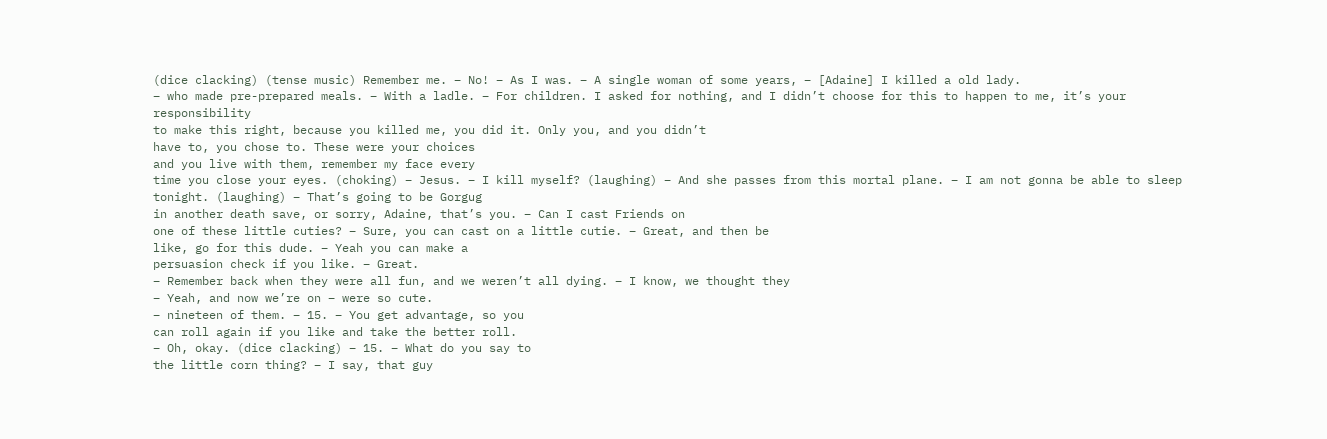(dice clacking) (tense music) Remember me. – No! – As I was. – A single woman of some years, – [Adaine] I killed a old lady.
– who made pre-prepared meals. – With a ladle. – For children. I asked for nothing, and I didn’t choose for this to happen to me, it’s your responsibility
to make this right, because you killed me, you did it. Only you, and you didn’t
have to, you chose to. These were your choices
and you live with them, remember my face every
time you close your eyes. (choking) – Jesus. – I kill myself? (laughing) – And she passes from this mortal plane. – I am not gonna be able to sleep tonight. (laughing) – That’s going to be Gorgug
in another death save, or sorry, Adaine, that’s you. – Can I cast Friends on
one of these little cuties? – Sure, you can cast on a little cutie. – Great, and then be
like, go for this dude. – Yeah you can make a
persuasion check if you like. – Great.
– Remember back when they were all fun, and we weren’t all dying. – I know, we thought they
– Yeah, and now we’re on – were so cute.
– nineteen of them. – 15. – You get advantage, so you
can roll again if you like and take the better roll.
– Oh, okay. (dice clacking) – 15. – What do you say to
the little corn thing? – I say, that guy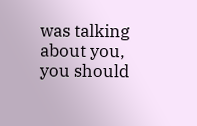was talking about you, you should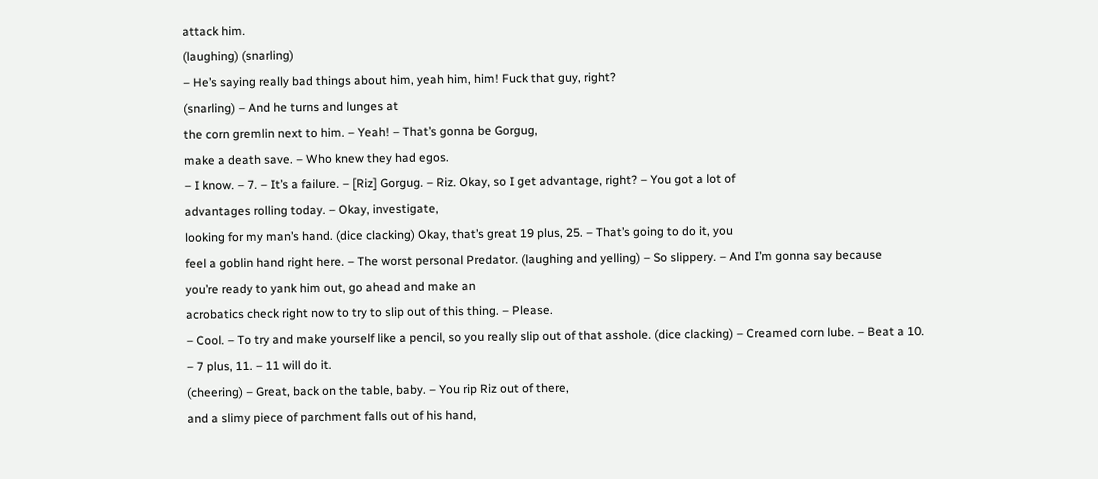attack him.
(laughing) (snarling)
– He’s saying really bad things about him, yeah him, him! Fuck that guy, right?
(snarling) – And he turns and lunges at
the corn gremlin next to him. – Yeah! – That’s gonna be Gorgug,
make a death save. – Who knew they had egos.
– I know. – 7. – It’s a failure. – [Riz] Gorgug. – Riz. Okay, so I get advantage, right? – You got a lot of
advantages rolling today. – Okay, investigate,
looking for my man’s hand. (dice clacking) Okay, that’s great 19 plus, 25. – That’s going to do it, you
feel a goblin hand right here. – The worst personal Predator. (laughing and yelling) – So slippery. – And I’m gonna say because
you’re ready to yank him out, go ahead and make an
acrobatics check right now to try to slip out of this thing. – Please.
– Cool. – To try and make yourself like a pencil, so you really slip out of that asshole. (dice clacking) – Creamed corn lube. – Beat a 10.
– 7 plus, 11. – 11 will do it.
(cheering) – Great, back on the table, baby. – You rip Riz out of there,
and a slimy piece of parchment falls out of his hand,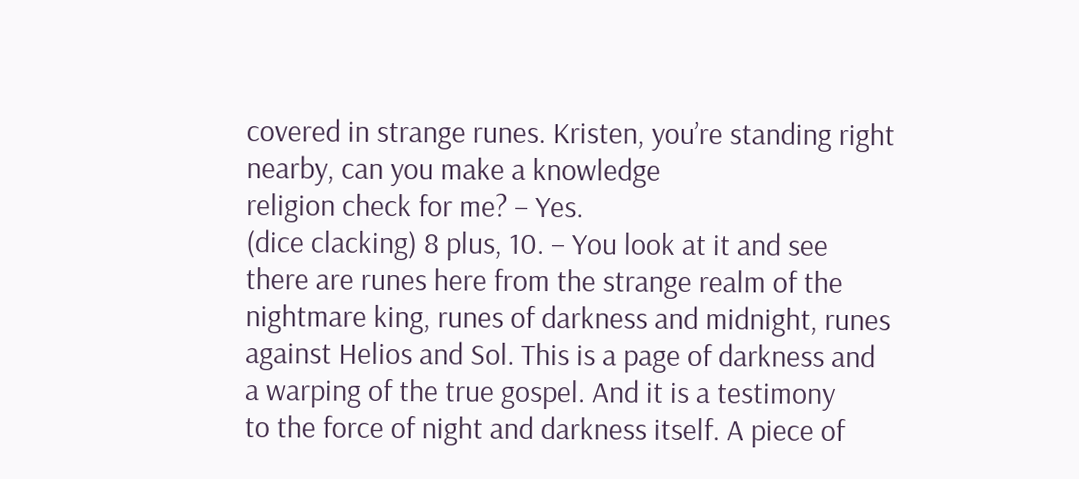covered in strange runes. Kristen, you’re standing right nearby, can you make a knowledge
religion check for me? – Yes.
(dice clacking) 8 plus, 10. – You look at it and see
there are runes here from the strange realm of the nightmare king, runes of darkness and midnight, runes against Helios and Sol. This is a page of darkness and
a warping of the true gospel. And it is a testimony
to the force of night and darkness itself. A piece of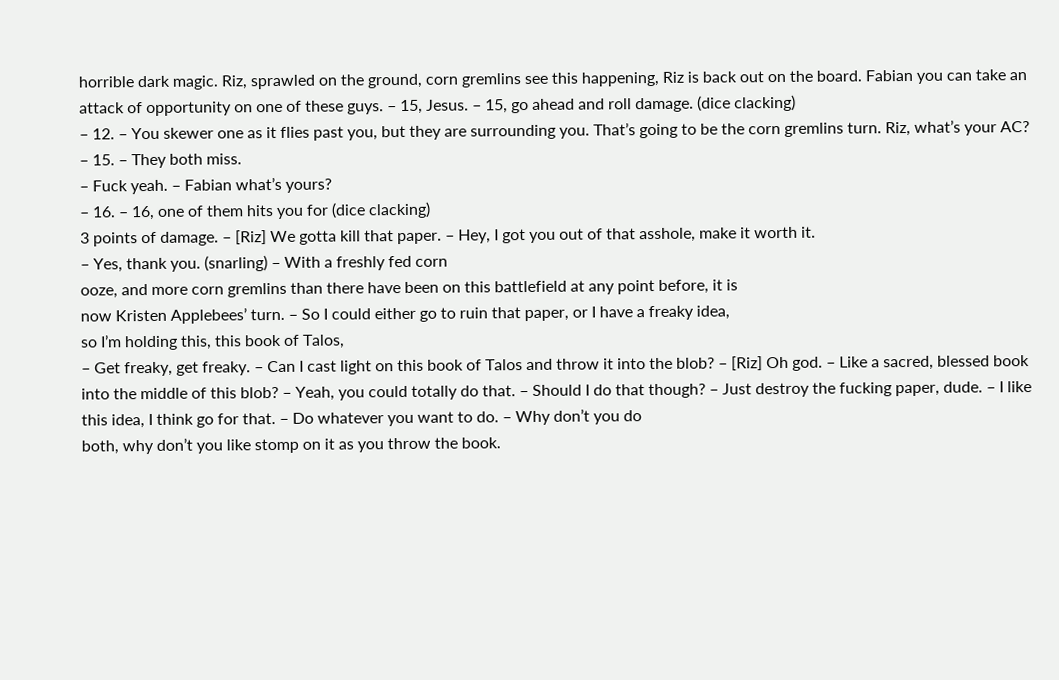horrible dark magic. Riz, sprawled on the ground, corn gremlins see this happening, Riz is back out on the board. Fabian you can take an
attack of opportunity on one of these guys. – 15, Jesus. – 15, go ahead and roll damage. (dice clacking)
– 12. – You skewer one as it flies past you, but they are surrounding you. That’s going to be the corn gremlins turn. Riz, what’s your AC?
– 15. – They both miss.
– Fuck yeah. – Fabian what’s yours?
– 16. – 16, one of them hits you for (dice clacking)
3 points of damage. – [Riz] We gotta kill that paper. – Hey, I got you out of that asshole, make it worth it.
– Yes, thank you. (snarling) – With a freshly fed corn
ooze, and more corn gremlins than there have been on this battlefield at any point before, it is
now Kristen Applebees’ turn. – So I could either go to ruin that paper, or I have a freaky idea,
so I’m holding this, this book of Talos,
– Get freaky, get freaky. – Can I cast light on this book of Talos and throw it into the blob? – [Riz] Oh god. – Like a sacred, blessed book
into the middle of this blob? – Yeah, you could totally do that. – Should I do that though? – Just destroy the fucking paper, dude. – I like this idea, I think go for that. – Do whatever you want to do. – Why don’t you do
both, why don’t you like stomp on it as you throw the book.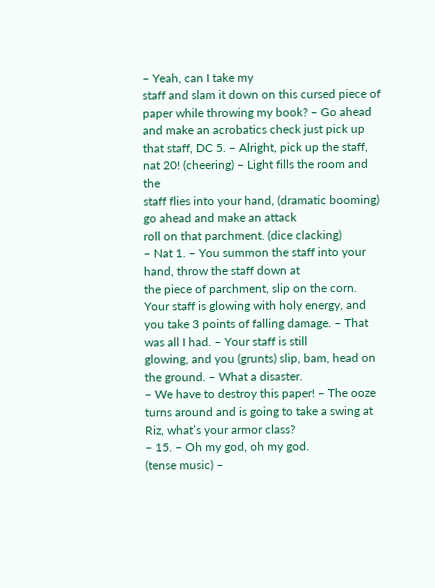– Yeah, can I take my
staff and slam it down on this cursed piece of
paper while throwing my book? – Go ahead and make an acrobatics check just pick up that staff, DC 5. – Alright, pick up the staff, nat 20! (cheering) – Light fills the room and the
staff flies into your hand, (dramatic booming) go ahead and make an attack
roll on that parchment. (dice clacking)
– Nat 1. – You summon the staff into your hand, throw the staff down at
the piece of parchment, slip on the corn. Your staff is glowing with holy energy, and you take 3 points of falling damage. – That was all I had. – Your staff is still
glowing, and you (grunts) slip, bam, head on the ground. – What a disaster.
– We have to destroy this paper! – The ooze turns around and is going to take a swing at Riz, what’s your armor class?
– 15. – Oh my god, oh my god.
(tense music) –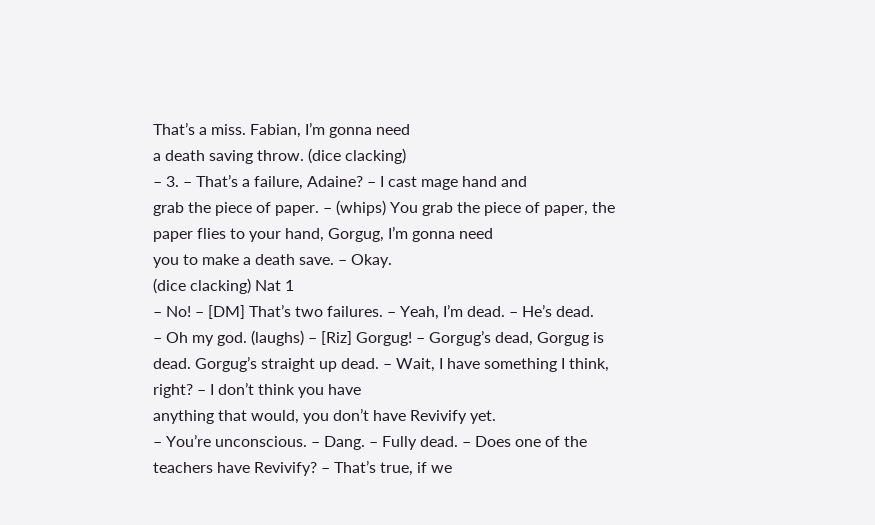That’s a miss. Fabian, I’m gonna need
a death saving throw. (dice clacking)
– 3. – That’s a failure, Adaine? – I cast mage hand and
grab the piece of paper. – (whips) You grab the piece of paper, the paper flies to your hand, Gorgug, I’m gonna need
you to make a death save. – Okay.
(dice clacking) Nat 1
– No! – [DM] That’s two failures. – Yeah, I’m dead. – He’s dead.
– Oh my god. (laughs) – [Riz] Gorgug! – Gorgug’s dead, Gorgug is dead. Gorgug’s straight up dead. – Wait, I have something I think, right? – I don’t think you have
anything that would, you don’t have Revivify yet.
– You’re unconscious. – Dang. – Fully dead. – Does one of the teachers have Revivify? – That’s true, if we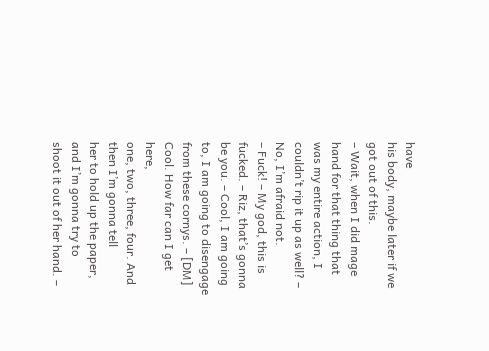have
his body, maybe later if we got out of this.
– Wait, when I did mage hand for that thing that was my entire action, I couldn’t rip it up as well? – No, I’m afraid not.
– Fuck! – My god, this is fucked. – Riz, that’s gonna be you. – Cool, I am going to, I am going to disengage from these cornys. – [DM] Cool. How far can I get here,
one, two, three, four. And then I’m gonna tell
her to hold up the paper, and I’m gonna try to
shoot it out of her hand. –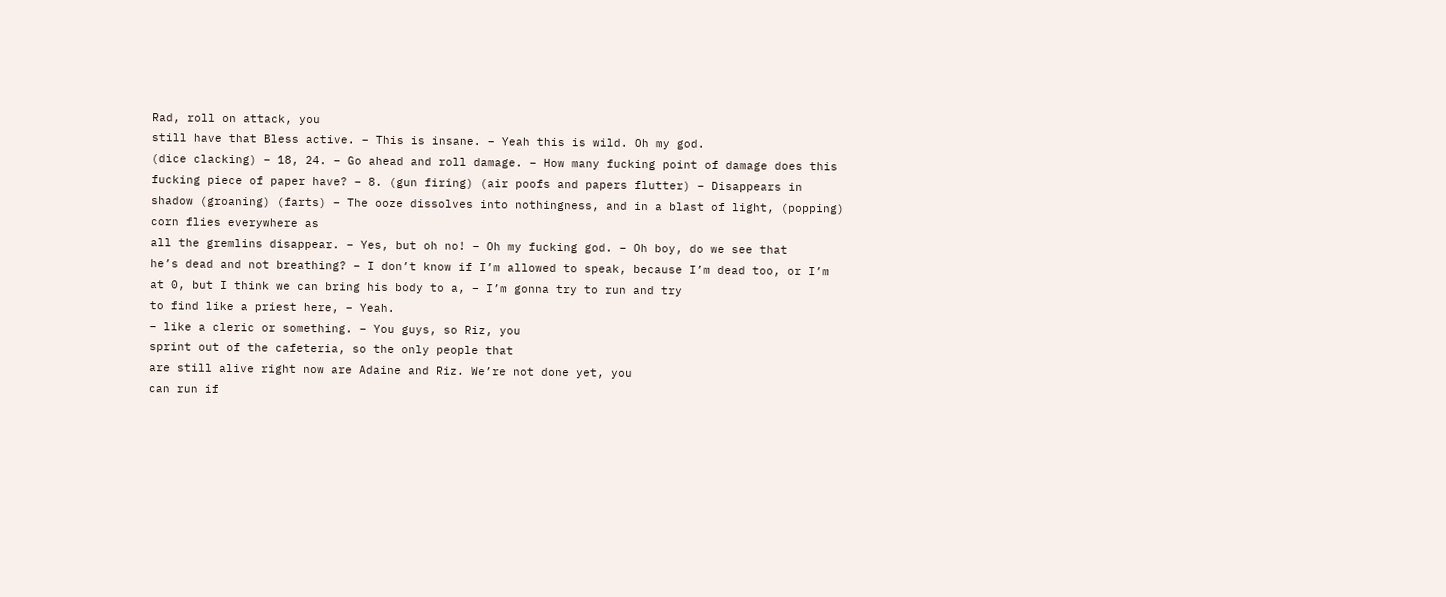Rad, roll on attack, you
still have that Bless active. – This is insane. – Yeah this is wild. Oh my god.
(dice clacking) – 18, 24. – Go ahead and roll damage. – How many fucking point of damage does this fucking piece of paper have? – 8. (gun firing) (air poofs and papers flutter) – Disappears in shadow (groaning) (farts) – The ooze dissolves into nothingness, and in a blast of light, (popping) corn flies everywhere as
all the gremlins disappear. – Yes, but oh no! – Oh my fucking god. – Oh boy, do we see that
he’s dead and not breathing? – I don’t know if I’m allowed to speak, because I’m dead too, or I’m at 0, but I think we can bring his body to a, – I’m gonna try to run and try
to find like a priest here, – Yeah.
– like a cleric or something. – You guys, so Riz, you
sprint out of the cafeteria, so the only people that
are still alive right now are Adaine and Riz. We’re not done yet, you
can run if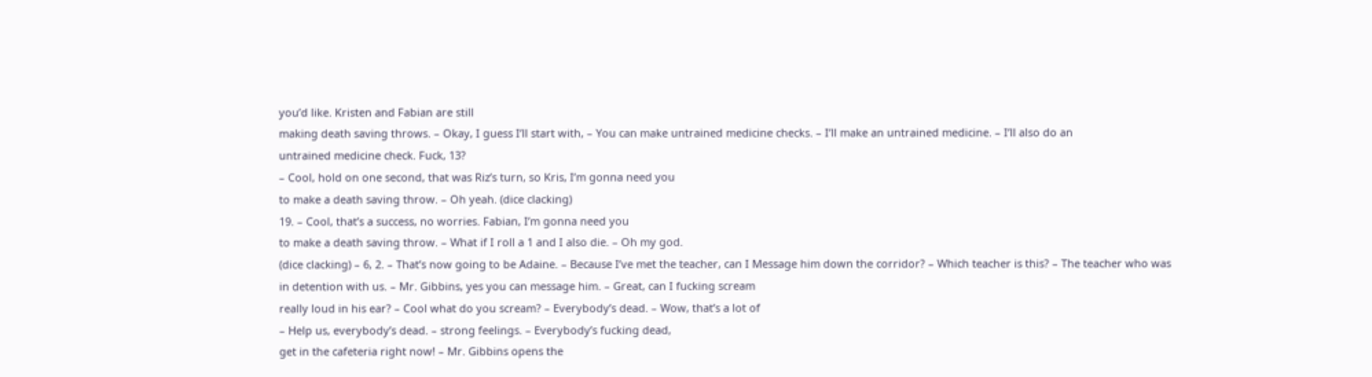you’d like. Kristen and Fabian are still
making death saving throws. – Okay, I guess I’ll start with, – You can make untrained medicine checks. – I’ll make an untrained medicine. – I’ll also do an
untrained medicine check. Fuck, 13?
– Cool, hold on one second, that was Riz’s turn, so Kris, I’m gonna need you
to make a death saving throw. – Oh yeah. (dice clacking)
19. – Cool, that’s a success, no worries. Fabian, I’m gonna need you
to make a death saving throw. – What if I roll a 1 and I also die. – Oh my god.
(dice clacking) – 6, 2. – That’s now going to be Adaine. – Because I’ve met the teacher, can I Message him down the corridor? – Which teacher is this? – The teacher who was
in detention with us. – Mr. Gibbins, yes you can message him. – Great, can I fucking scream
really loud in his ear? – Cool what do you scream? – Everybody’s dead. – Wow, that’s a lot of
– Help us, everybody’s dead. – strong feelings. – Everybody’s fucking dead,
get in the cafeteria right now! – Mr. Gibbins opens the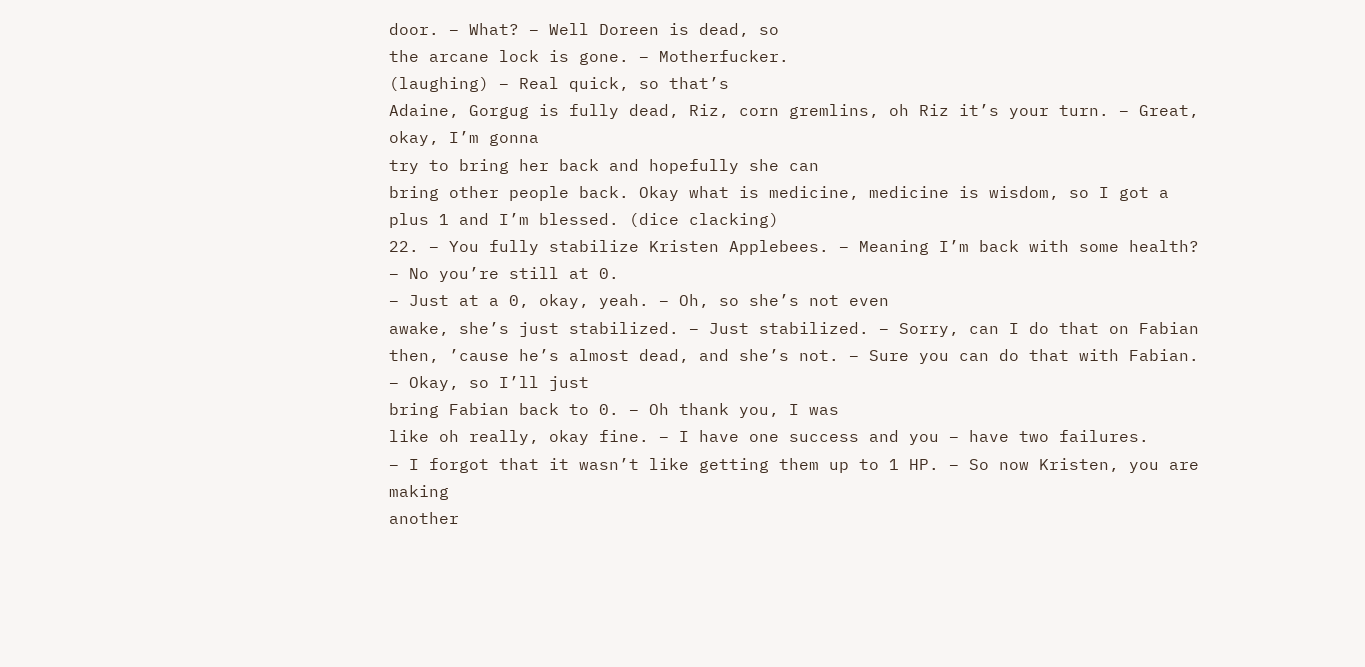door. – What? – Well Doreen is dead, so
the arcane lock is gone. – Motherfucker.
(laughing) – Real quick, so that’s
Adaine, Gorgug is fully dead, Riz, corn gremlins, oh Riz it’s your turn. – Great, okay, I’m gonna
try to bring her back and hopefully she can
bring other people back. Okay what is medicine, medicine is wisdom, so I got a plus 1 and I’m blessed. (dice clacking)
22. – You fully stabilize Kristen Applebees. – Meaning I’m back with some health? – No you’re still at 0.
– Just at a 0, okay, yeah. – Oh, so she’s not even
awake, she’s just stabilized. – Just stabilized. – Sorry, can I do that on Fabian then, ’cause he’s almost dead, and she’s not. – Sure you can do that with Fabian. – Okay, so I’ll just
bring Fabian back to 0. – Oh thank you, I was
like oh really, okay fine. – I have one success and you – have two failures.
– I forgot that it wasn’t like getting them up to 1 HP. – So now Kristen, you are making
another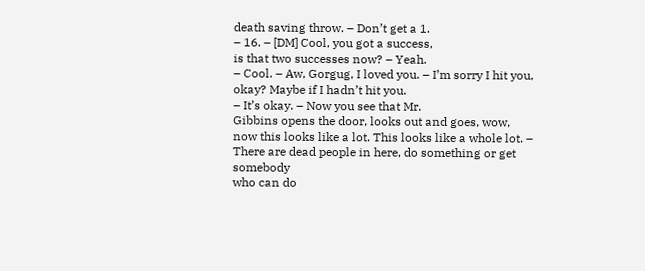death saving throw. – Don’t get a 1.
– 16. – [DM] Cool, you got a success,
is that two successes now? – Yeah.
– Cool. – Aw, Gorgug, I loved you. – I’m sorry I hit you, okay? Maybe if I hadn’t hit you.
– It’s okay. – Now you see that Mr.
Gibbins opens the door, looks out and goes, wow,
now this looks like a lot. This looks like a whole lot. – There are dead people in here, do something or get somebody
who can do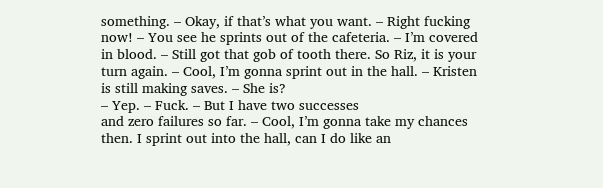something. – Okay, if that’s what you want. – Right fucking now! – You see he sprints out of the cafeteria. – I’m covered in blood. – Still got that gob of tooth there. So Riz, it is your turn again. – Cool, I’m gonna sprint out in the hall. – Kristen is still making saves. – She is?
– Yep. – Fuck. – But I have two successes
and zero failures so far. – Cool, I’m gonna take my chances then. I sprint out into the hall, can I do like an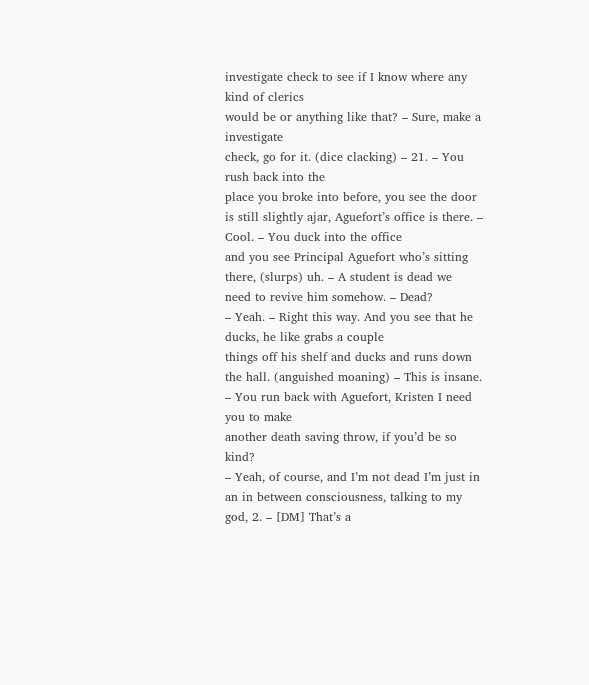investigate check to see if I know where any kind of clerics
would be or anything like that? – Sure, make a investigate
check, go for it. (dice clacking) – 21. – You rush back into the
place you broke into before, you see the door is still slightly ajar, Aguefort’s office is there. – Cool. – You duck into the office
and you see Principal Aguefort who’s sitting there, (slurps) uh. – A student is dead we
need to revive him somehow. – Dead?
– Yeah. – Right this way. And you see that he ducks, he like grabs a couple
things off his shelf and ducks and runs down the hall. (anguished moaning) – This is insane. – You run back with Aguefort, Kristen I need you to make
another death saving throw, if you’d be so kind?
– Yeah, of course, and I’m not dead I’m just in an in between consciousness, talking to my god, 2. – [DM] That’s a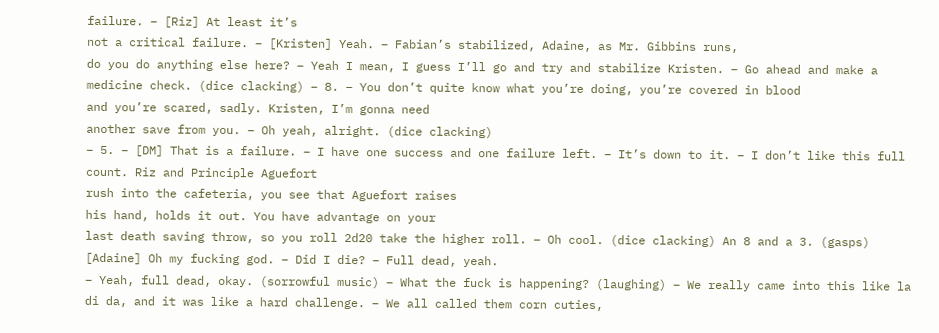failure. – [Riz] At least it’s
not a critical failure. – [Kristen] Yeah. – Fabian’s stabilized, Adaine, as Mr. Gibbins runs,
do you do anything else here? – Yeah I mean, I guess I’ll go and try and stabilize Kristen. – Go ahead and make a medicine check. (dice clacking) – 8. – You don’t quite know what you’re doing, you’re covered in blood
and you’re scared, sadly. Kristen, I’m gonna need
another save from you. – Oh yeah, alright. (dice clacking)
– 5. – [DM] That is a failure. – I have one success and one failure left. – It’s down to it. – I don’t like this full count. Riz and Principle Aguefort
rush into the cafeteria, you see that Aguefort raises
his hand, holds it out. You have advantage on your
last death saving throw, so you roll 2d20 take the higher roll. – Oh cool. (dice clacking) An 8 and a 3. (gasps) [Adaine] Oh my fucking god. – Did I die? – Full dead, yeah.
– Yeah, full dead, okay. (sorrowful music) – What the fuck is happening? (laughing) – We really came into this like la di da, and it was like a hard challenge. – We all called them corn cuties,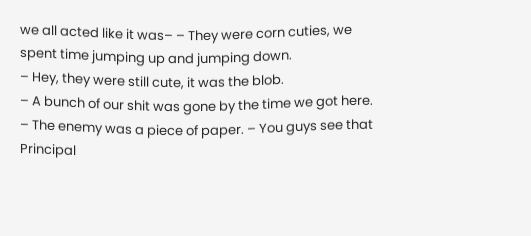we all acted like it was– – They were corn cuties, we spent time jumping up and jumping down.
– Hey, they were still cute, it was the blob.
– A bunch of our shit was gone by the time we got here. – The enemy was a piece of paper. – You guys see that Principal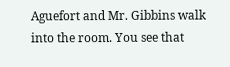Aguefort and Mr. Gibbins walk into the room. You see that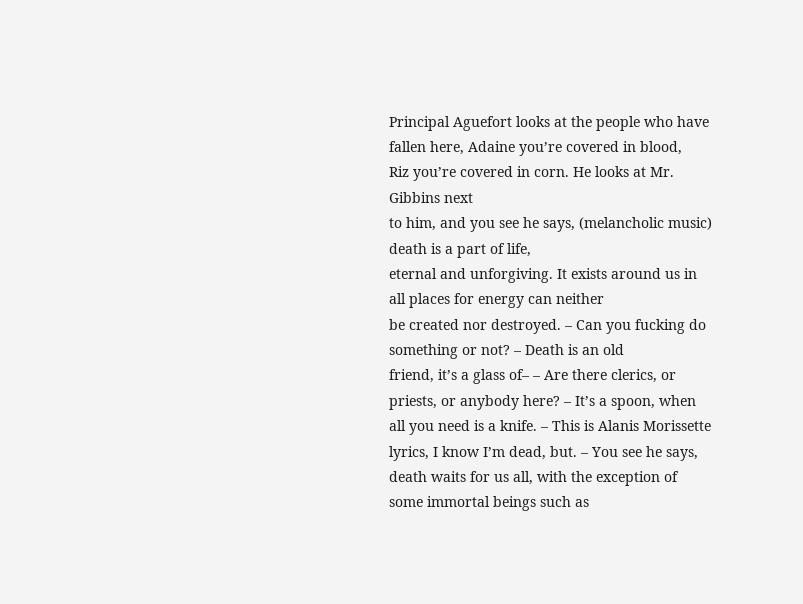Principal Aguefort looks at the people who have fallen here, Adaine you’re covered in blood,
Riz you’re covered in corn. He looks at Mr. Gibbins next
to him, and you see he says, (melancholic music) death is a part of life,
eternal and unforgiving. It exists around us in all places for energy can neither
be created nor destroyed. – Can you fucking do something or not? – Death is an old
friend, it’s a glass of– – Are there clerics, or
priests, or anybody here? – It’s a spoon, when
all you need is a knife. – This is Alanis Morissette
lyrics, I know I’m dead, but. – You see he says, death waits for us all, with the exception of some immortal beings such as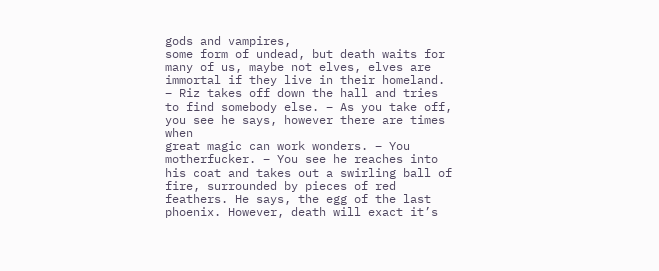gods and vampires,
some form of undead, but death waits for many of us, maybe not elves, elves are immortal if they live in their homeland. – Riz takes off down the hall and tries to find somebody else. – As you take off, you see he says, however there are times when
great magic can work wonders. – You motherfucker. – You see he reaches into
his coat and takes out a swirling ball of fire, surrounded by pieces of red feathers. He says, the egg of the last phoenix. However, death will exact it’s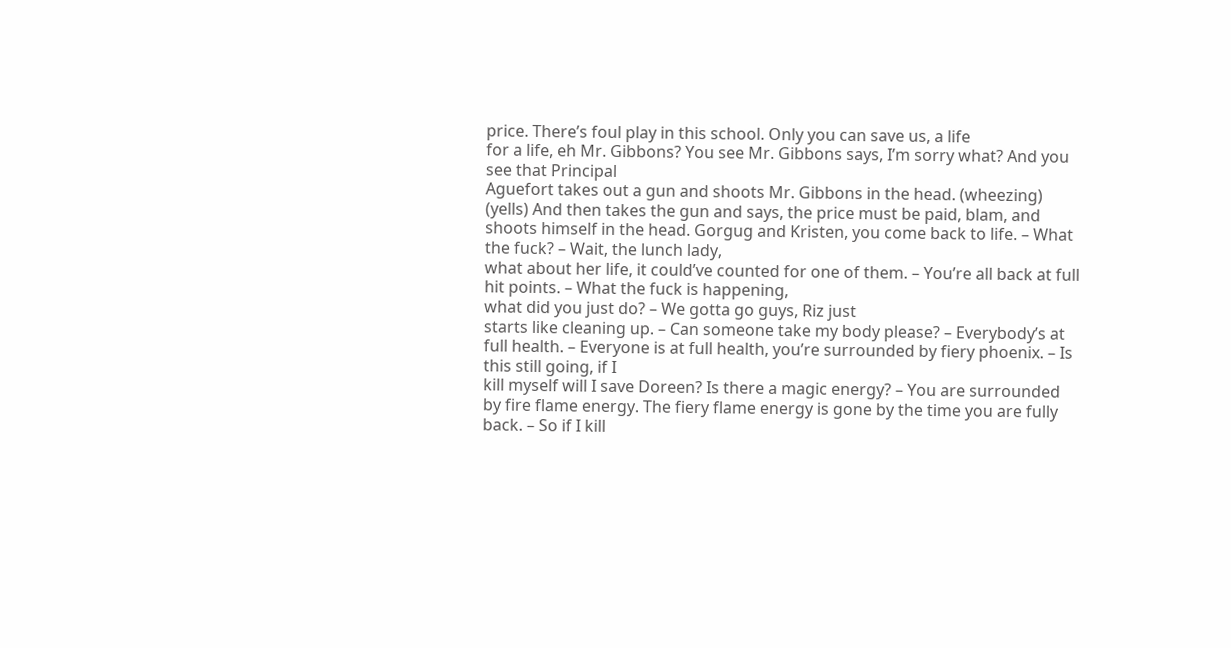price. There’s foul play in this school. Only you can save us, a life
for a life, eh Mr. Gibbons? You see Mr. Gibbons says, I’m sorry what? And you see that Principal
Aguefort takes out a gun and shoots Mr. Gibbons in the head. (wheezing)
(yells) And then takes the gun and says, the price must be paid, blam, and shoots himself in the head. Gorgug and Kristen, you come back to life. – What the fuck? – Wait, the lunch lady,
what about her life, it could’ve counted for one of them. – You’re all back at full hit points. – What the fuck is happening,
what did you just do? – We gotta go guys, Riz just
starts like cleaning up. – Can someone take my body please? – Everybody’s at full health. – Everyone is at full health, you’re surrounded by fiery phoenix. – Is this still going, if I
kill myself will I save Doreen? Is there a magic energy? – You are surrounded by fire flame energy. The fiery flame energy is gone by the time you are fully back. – So if I kill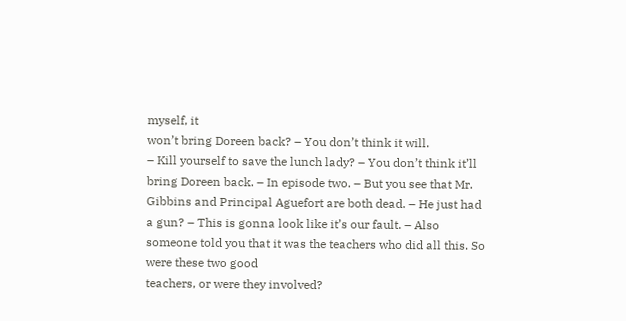myself, it
won’t bring Doreen back? – You don’t think it will.
– Kill yourself to save the lunch lady? – You don’t think it’ll bring Doreen back. – In episode two. – But you see that Mr. Gibbins and Principal Aguefort are both dead. – He just had a gun? – This is gonna look like it’s our fault. – Also someone told you that it was the teachers who did all this. So were these two good
teachers, or were they involved?